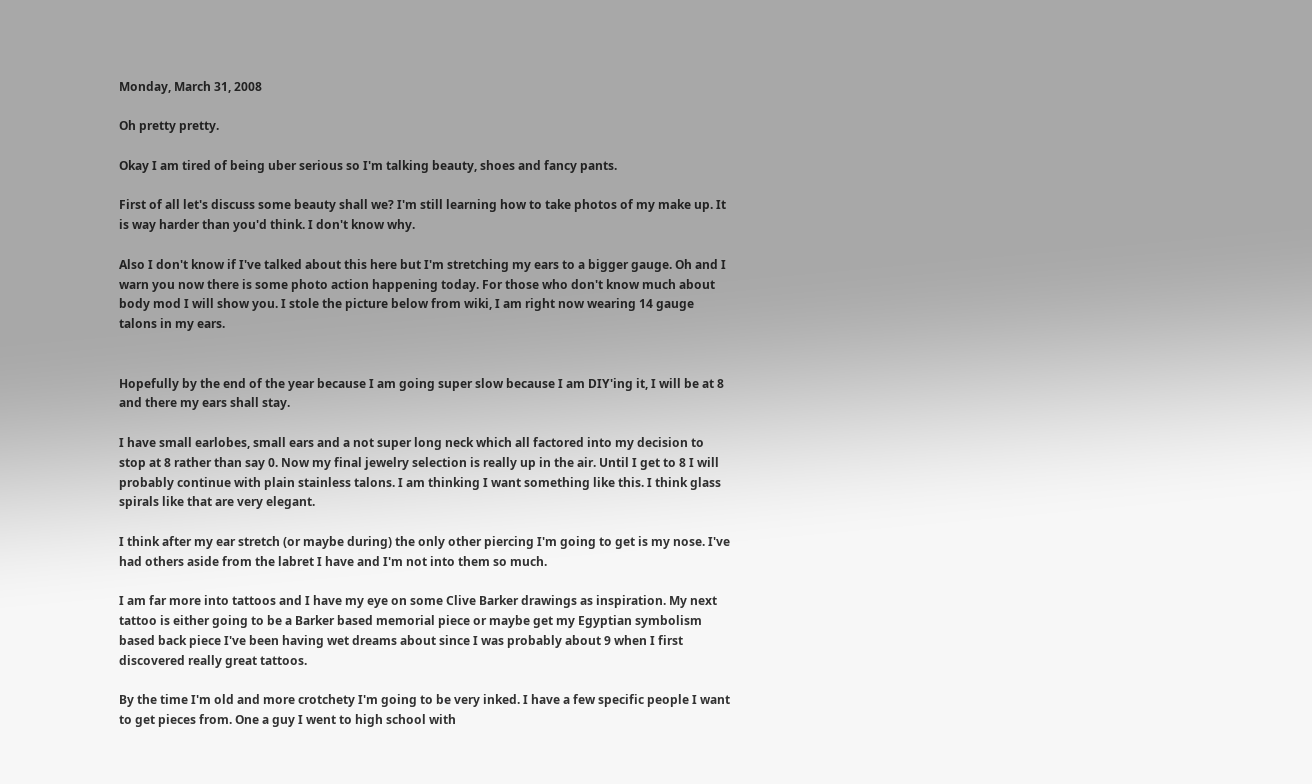Monday, March 31, 2008

Oh pretty pretty.

Okay I am tired of being uber serious so I'm talking beauty, shoes and fancy pants.

First of all let's discuss some beauty shall we? I'm still learning how to take photos of my make up. It is way harder than you'd think. I don't know why.

Also I don't know if I've talked about this here but I'm stretching my ears to a bigger gauge. Oh and I warn you now there is some photo action happening today. For those who don't know much about body mod I will show you. I stole the picture below from wiki, I am right now wearing 14 gauge talons in my ears.


Hopefully by the end of the year because I am going super slow because I am DIY'ing it, I will be at 8 and there my ears shall stay.

I have small earlobes, small ears and a not super long neck which all factored into my decision to stop at 8 rather than say 0. Now my final jewelry selection is really up in the air. Until I get to 8 I will probably continue with plain stainless talons. I am thinking I want something like this. I think glass spirals like that are very elegant.

I think after my ear stretch (or maybe during) the only other piercing I'm going to get is my nose. I've had others aside from the labret I have and I'm not into them so much.

I am far more into tattoos and I have my eye on some Clive Barker drawings as inspiration. My next tattoo is either going to be a Barker based memorial piece or maybe get my Egyptian symbolism based back piece I've been having wet dreams about since I was probably about 9 when I first discovered really great tattoos.

By the time I'm old and more crotchety I'm going to be very inked. I have a few specific people I want to get pieces from. One a guy I went to high school with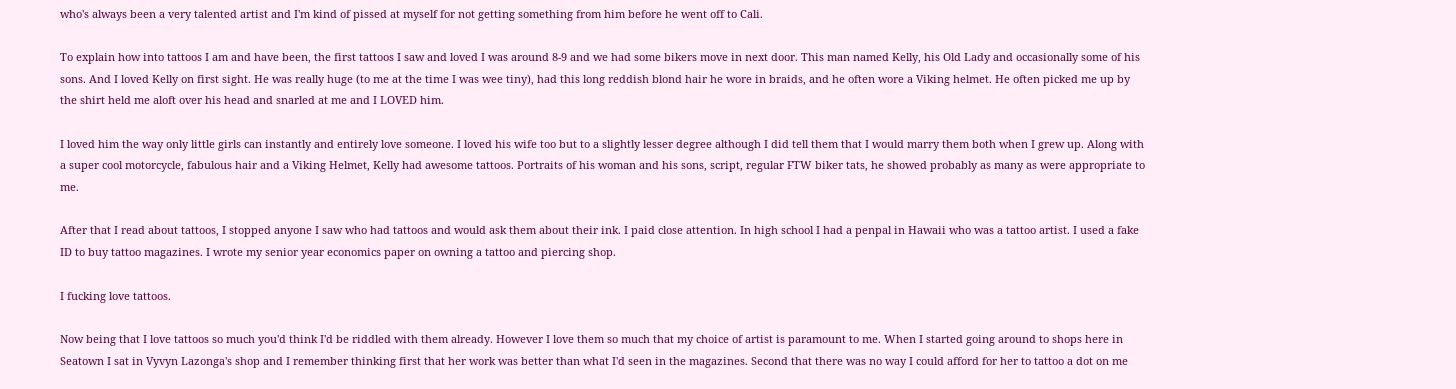who's always been a very talented artist and I'm kind of pissed at myself for not getting something from him before he went off to Cali.

To explain how into tattoos I am and have been, the first tattoos I saw and loved I was around 8-9 and we had some bikers move in next door. This man named Kelly, his Old Lady and occasionally some of his sons. And I loved Kelly on first sight. He was really huge (to me at the time I was wee tiny), had this long reddish blond hair he wore in braids, and he often wore a Viking helmet. He often picked me up by the shirt held me aloft over his head and snarled at me and I LOVED him.

I loved him the way only little girls can instantly and entirely love someone. I loved his wife too but to a slightly lesser degree although I did tell them that I would marry them both when I grew up. Along with a super cool motorcycle, fabulous hair and a Viking Helmet, Kelly had awesome tattoos. Portraits of his woman and his sons, script, regular FTW biker tats, he showed probably as many as were appropriate to me.

After that I read about tattoos, I stopped anyone I saw who had tattoos and would ask them about their ink. I paid close attention. In high school I had a penpal in Hawaii who was a tattoo artist. I used a fake ID to buy tattoo magazines. I wrote my senior year economics paper on owning a tattoo and piercing shop.

I fucking love tattoos.

Now being that I love tattoos so much you'd think I'd be riddled with them already. However I love them so much that my choice of artist is paramount to me. When I started going around to shops here in Seatown I sat in Vyvyn Lazonga's shop and I remember thinking first that her work was better than what I'd seen in the magazines. Second that there was no way I could afford for her to tattoo a dot on me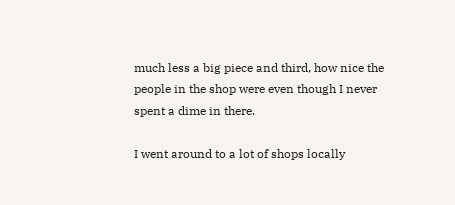much less a big piece and third, how nice the people in the shop were even though I never spent a dime in there.

I went around to a lot of shops locally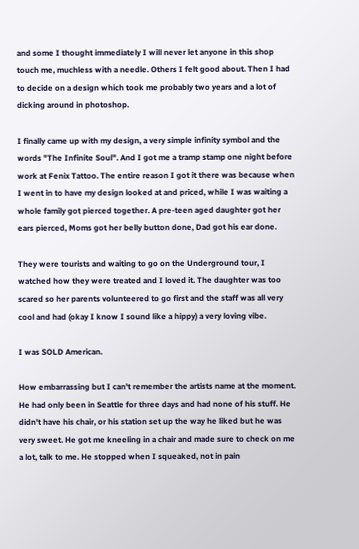and some I thought immediately I will never let anyone in this shop touch me, muchless with a needle. Others I felt good about. Then I had to decide on a design which took me probably two years and a lot of dicking around in photoshop.

I finally came up with my design, a very simple infinity symbol and the words "The Infinite Soul". And I got me a tramp stamp one night before work at Fenix Tattoo. The entire reason I got it there was because when I went in to have my design looked at and priced, while I was waiting a whole family got pierced together. A pre-teen aged daughter got her ears pierced, Moms got her belly button done, Dad got his ear done.

They were tourists and waiting to go on the Underground tour, I watched how they were treated and I loved it. The daughter was too scared so her parents volunteered to go first and the staff was all very cool and had (okay I know I sound like a hippy) a very loving vibe.

I was SOLD American.

How embarrassing but I can't remember the artists name at the moment. He had only been in Seattle for three days and had none of his stuff. He didn't have his chair, or his station set up the way he liked but he was very sweet. He got me kneeling in a chair and made sure to check on me a lot, talk to me. He stopped when I squeaked, not in pain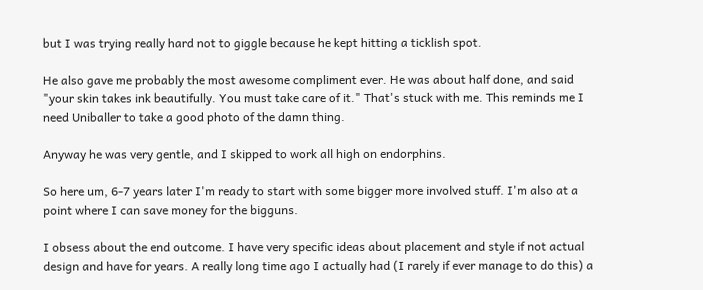but I was trying really hard not to giggle because he kept hitting a ticklish spot.

He also gave me probably the most awesome compliment ever. He was about half done, and said "your skin takes ink beautifully. You must take care of it." That's stuck with me. This reminds me I need Uniballer to take a good photo of the damn thing.

Anyway he was very gentle, and I skipped to work all high on endorphins.

So here um, 6-7 years later I'm ready to start with some bigger more involved stuff. I'm also at a point where I can save money for the bigguns.

I obsess about the end outcome. I have very specific ideas about placement and style if not actual design and have for years. A really long time ago I actually had (I rarely if ever manage to do this) a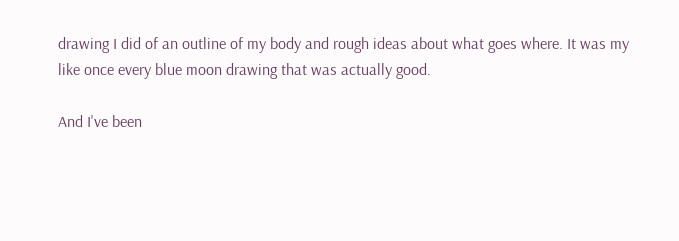drawing I did of an outline of my body and rough ideas about what goes where. It was my like once every blue moon drawing that was actually good.

And I've been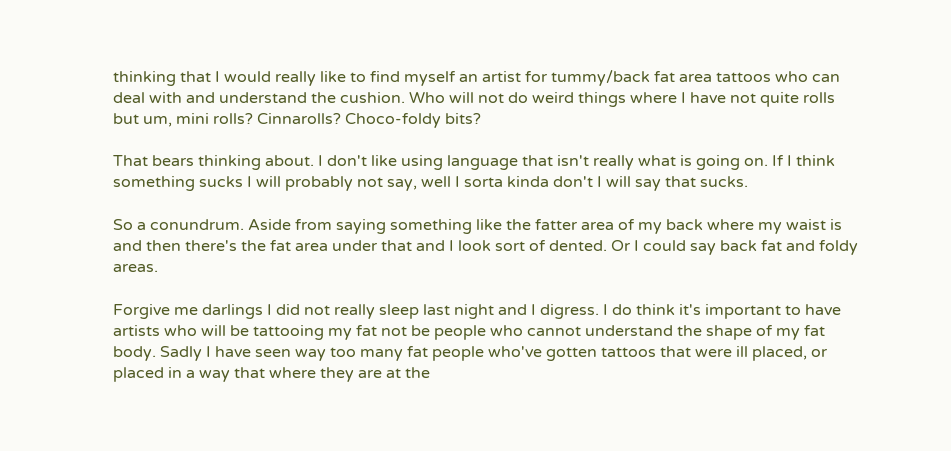thinking that I would really like to find myself an artist for tummy/back fat area tattoos who can deal with and understand the cushion. Who will not do weird things where I have not quite rolls but um, mini rolls? Cinnarolls? Choco-foldy bits?

That bears thinking about. I don't like using language that isn't really what is going on. If I think something sucks I will probably not say, well I sorta kinda don't I will say that sucks.

So a conundrum. Aside from saying something like the fatter area of my back where my waist is and then there's the fat area under that and I look sort of dented. Or I could say back fat and foldy areas.

Forgive me darlings I did not really sleep last night and I digress. I do think it's important to have artists who will be tattooing my fat not be people who cannot understand the shape of my fat body. Sadly I have seen way too many fat people who've gotten tattoos that were ill placed, or placed in a way that where they are at the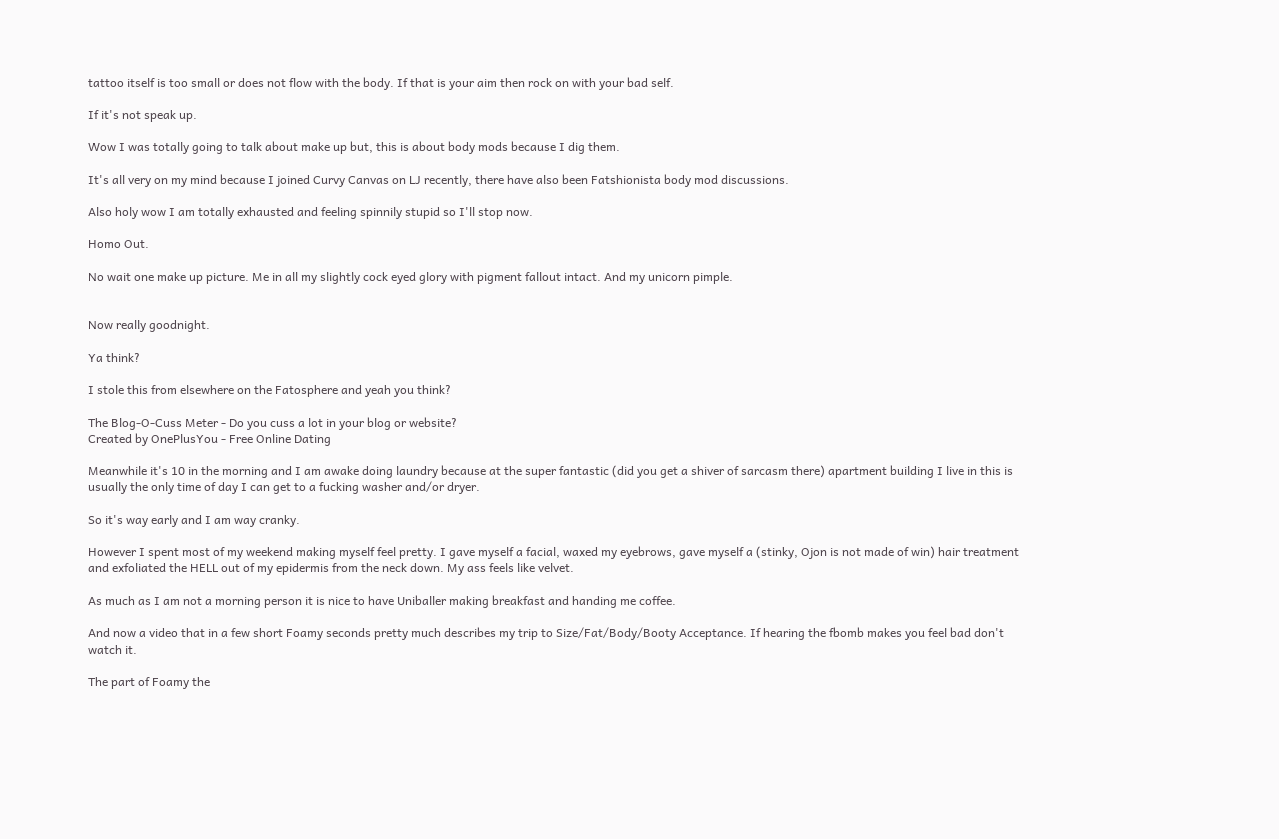tattoo itself is too small or does not flow with the body. If that is your aim then rock on with your bad self.

If it's not speak up.

Wow I was totally going to talk about make up but, this is about body mods because I dig them.

It's all very on my mind because I joined Curvy Canvas on LJ recently, there have also been Fatshionista body mod discussions.

Also holy wow I am totally exhausted and feeling spinnily stupid so I'll stop now.

Homo Out.

No wait one make up picture. Me in all my slightly cock eyed glory with pigment fallout intact. And my unicorn pimple.


Now really goodnight.

Ya think?

I stole this from elsewhere on the Fatosphere and yeah you think?

The Blog-O-Cuss Meter - Do you cuss a lot in your blog or website?
Created by OnePlusYou - Free Online Dating

Meanwhile it's 10 in the morning and I am awake doing laundry because at the super fantastic (did you get a shiver of sarcasm there) apartment building I live in this is usually the only time of day I can get to a fucking washer and/or dryer.

So it's way early and I am way cranky.

However I spent most of my weekend making myself feel pretty. I gave myself a facial, waxed my eyebrows, gave myself a (stinky, Ojon is not made of win) hair treatment and exfoliated the HELL out of my epidermis from the neck down. My ass feels like velvet.

As much as I am not a morning person it is nice to have Uniballer making breakfast and handing me coffee.

And now a video that in a few short Foamy seconds pretty much describes my trip to Size/Fat/Body/Booty Acceptance. If hearing the fbomb makes you feel bad don't watch it.

The part of Foamy the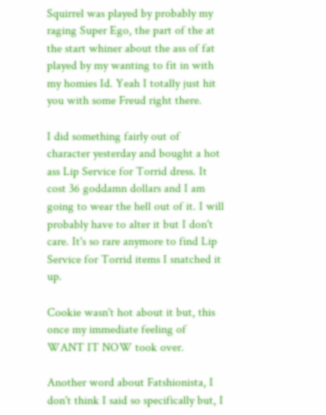Squirrel was played by probably my raging Super Ego, the part of the at the start whiner about the ass of fat played by my wanting to fit in with my homies Id. Yeah I totally just hit you with some Freud right there.

I did something fairly out of character yesterday and bought a hot ass Lip Service for Torrid dress. It cost 36 goddamn dollars and I am going to wear the hell out of it. I will probably have to alter it but I don't care. It's so rare anymore to find Lip Service for Torrid items I snatched it up.

Cookie wasn't hot about it but, this once my immediate feeling of WANT IT NOW took over.

Another word about Fatshionista, I don't think I said so specifically but, I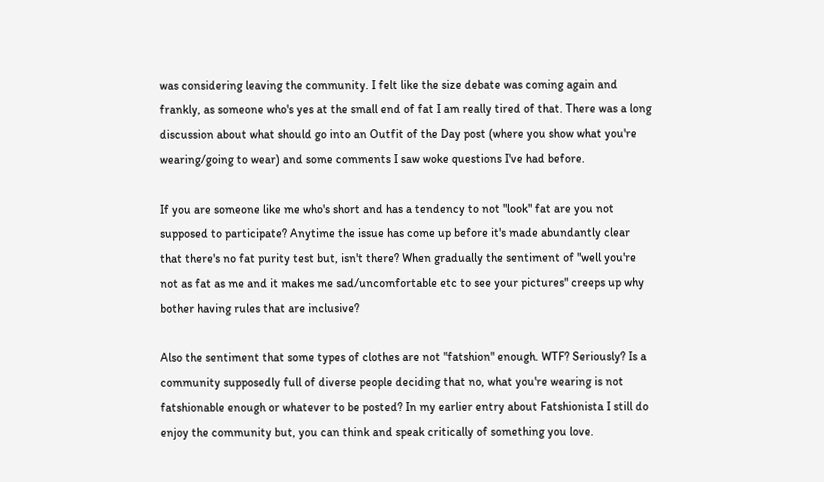was considering leaving the community. I felt like the size debate was coming again and frankly, as someone who's yes at the small end of fat I am really tired of that. There was a long discussion about what should go into an Outfit of the Day post (where you show what you're wearing/going to wear) and some comments I saw woke questions I've had before.

If you are someone like me who's short and has a tendency to not "look" fat are you not supposed to participate? Anytime the issue has come up before it's made abundantly clear that there's no fat purity test but, isn't there? When gradually the sentiment of "well you're not as fat as me and it makes me sad/uncomfortable etc to see your pictures" creeps up why bother having rules that are inclusive?

Also the sentiment that some types of clothes are not "fatshion" enough. WTF? Seriously? Is a community supposedly full of diverse people deciding that no, what you're wearing is not fatshionable enough or whatever to be posted? In my earlier entry about Fatshionista I still do enjoy the community but, you can think and speak critically of something you love.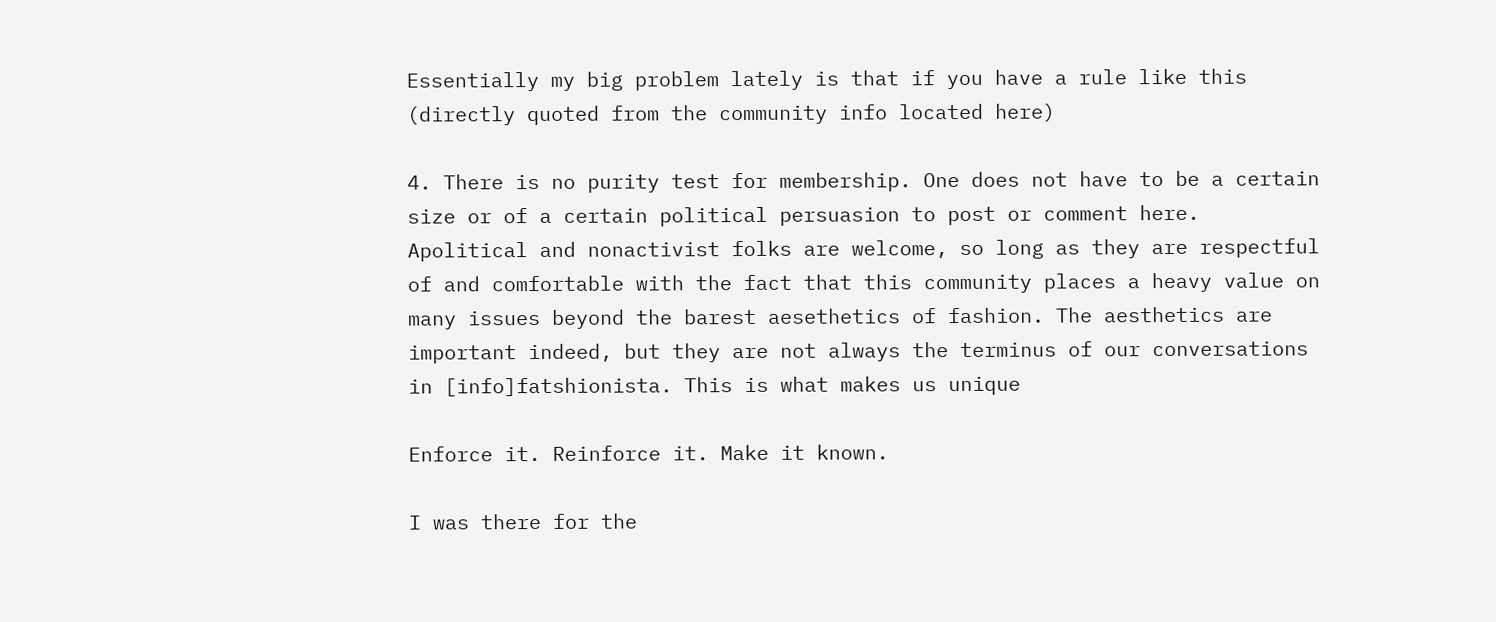Essentially my big problem lately is that if you have a rule like this (directly quoted from the community info located here)

4. There is no purity test for membership. One does not have to be a certain size or of a certain political persuasion to post or comment here. Apolitical and nonactivist folks are welcome, so long as they are respectful of and comfortable with the fact that this community places a heavy value on many issues beyond the barest aesethetics of fashion. The aesthetics are important indeed, but they are not always the terminus of our conversations in [info]fatshionista. This is what makes us unique

Enforce it. Reinforce it. Make it known.

I was there for the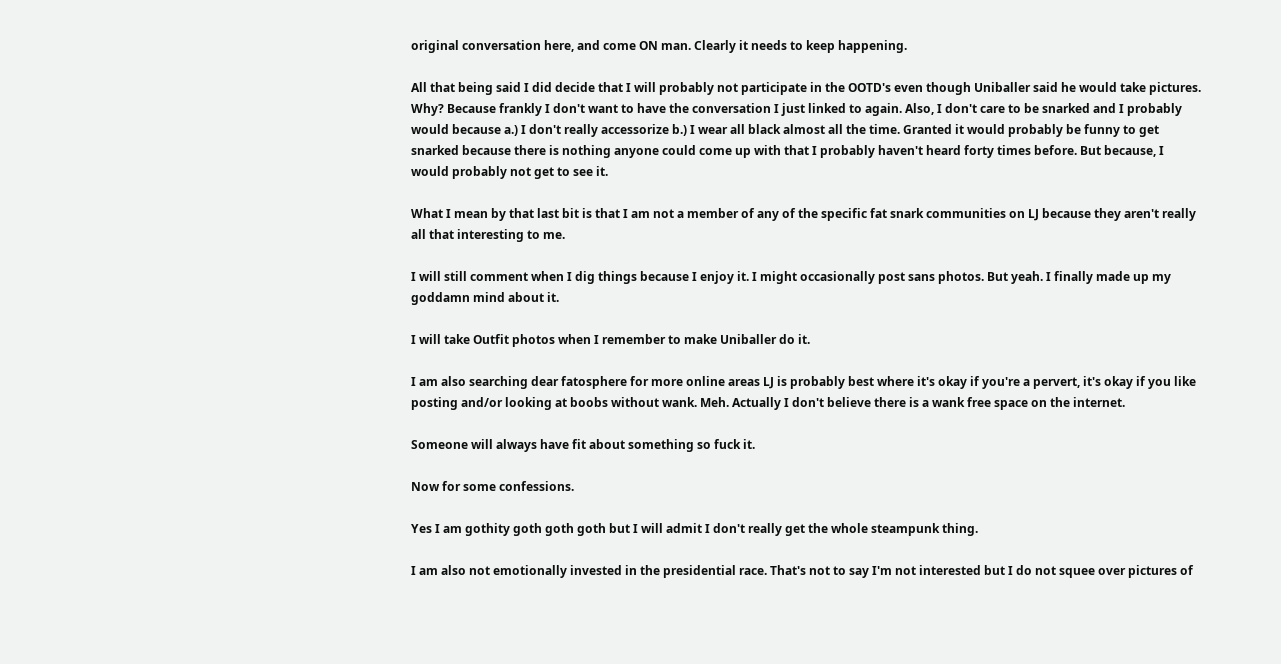original conversation here, and come ON man. Clearly it needs to keep happening.

All that being said I did decide that I will probably not participate in the OOTD's even though Uniballer said he would take pictures. Why? Because frankly I don't want to have the conversation I just linked to again. Also, I don't care to be snarked and I probably would because a.) I don't really accessorize b.) I wear all black almost all the time. Granted it would probably be funny to get snarked because there is nothing anyone could come up with that I probably haven't heard forty times before. But because, I would probably not get to see it.

What I mean by that last bit is that I am not a member of any of the specific fat snark communities on LJ because they aren't really all that interesting to me.

I will still comment when I dig things because I enjoy it. I might occasionally post sans photos. But yeah. I finally made up my goddamn mind about it.

I will take Outfit photos when I remember to make Uniballer do it.

I am also searching dear fatosphere for more online areas LJ is probably best where it's okay if you're a pervert, it's okay if you like posting and/or looking at boobs without wank. Meh. Actually I don't believe there is a wank free space on the internet.

Someone will always have fit about something so fuck it.

Now for some confessions.

Yes I am gothity goth goth goth but I will admit I don't really get the whole steampunk thing.

I am also not emotionally invested in the presidential race. That's not to say I'm not interested but I do not squee over pictures of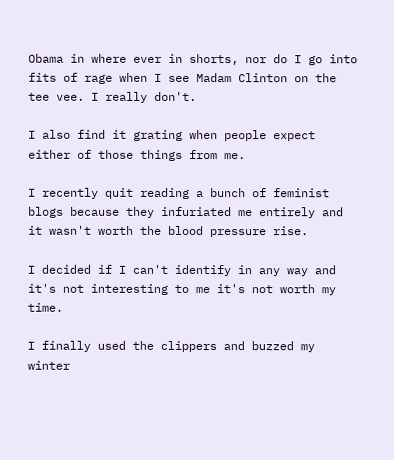Obama in where ever in shorts, nor do I go into fits of rage when I see Madam Clinton on the tee vee. I really don't.

I also find it grating when people expect either of those things from me.

I recently quit reading a bunch of feminist blogs because they infuriated me entirely and it wasn't worth the blood pressure rise.

I decided if I can't identify in any way and it's not interesting to me it's not worth my time.

I finally used the clippers and buzzed my winter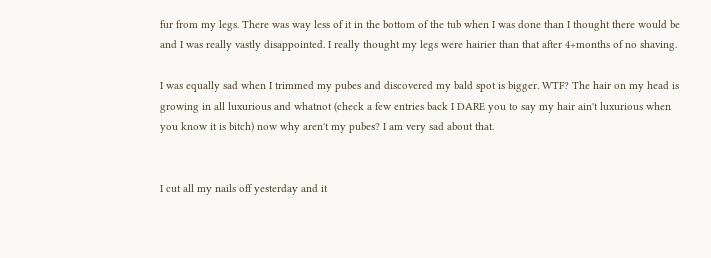fur from my legs. There was way less of it in the bottom of the tub when I was done than I thought there would be and I was really vastly disappointed. I really thought my legs were hairier than that after 4+months of no shaving.

I was equally sad when I trimmed my pubes and discovered my bald spot is bigger. WTF? The hair on my head is growing in all luxurious and whatnot (check a few entries back I DARE you to say my hair ain't luxurious when you know it is bitch) now why aren't my pubes? I am very sad about that.


I cut all my nails off yesterday and it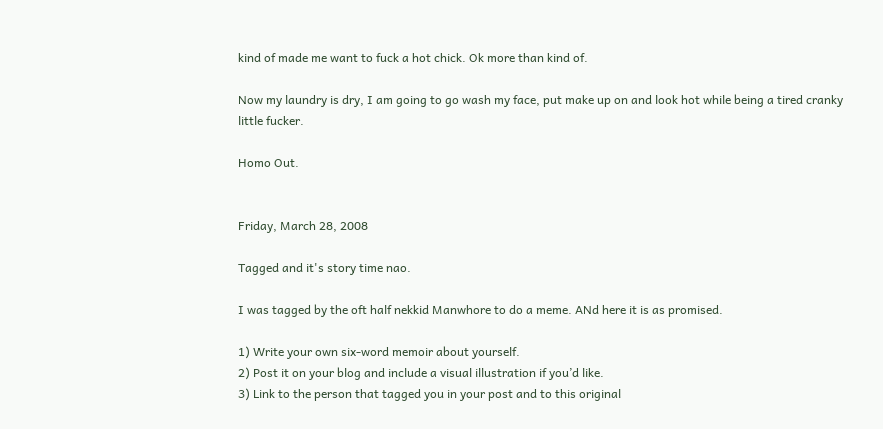kind of made me want to fuck a hot chick. Ok more than kind of.

Now my laundry is dry, I am going to go wash my face, put make up on and look hot while being a tired cranky little fucker.

Homo Out.


Friday, March 28, 2008

Tagged and it's story time nao.

I was tagged by the oft half nekkid Manwhore to do a meme. ANd here it is as promised.

1) Write your own six-word memoir about yourself.
2) Post it on your blog and include a visual illustration if you’d like.
3) Link to the person that tagged you in your post and to this original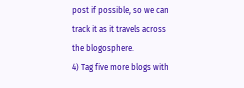post if possible, so we can track it as it travels across the blogosphere.
4) Tag five more blogs with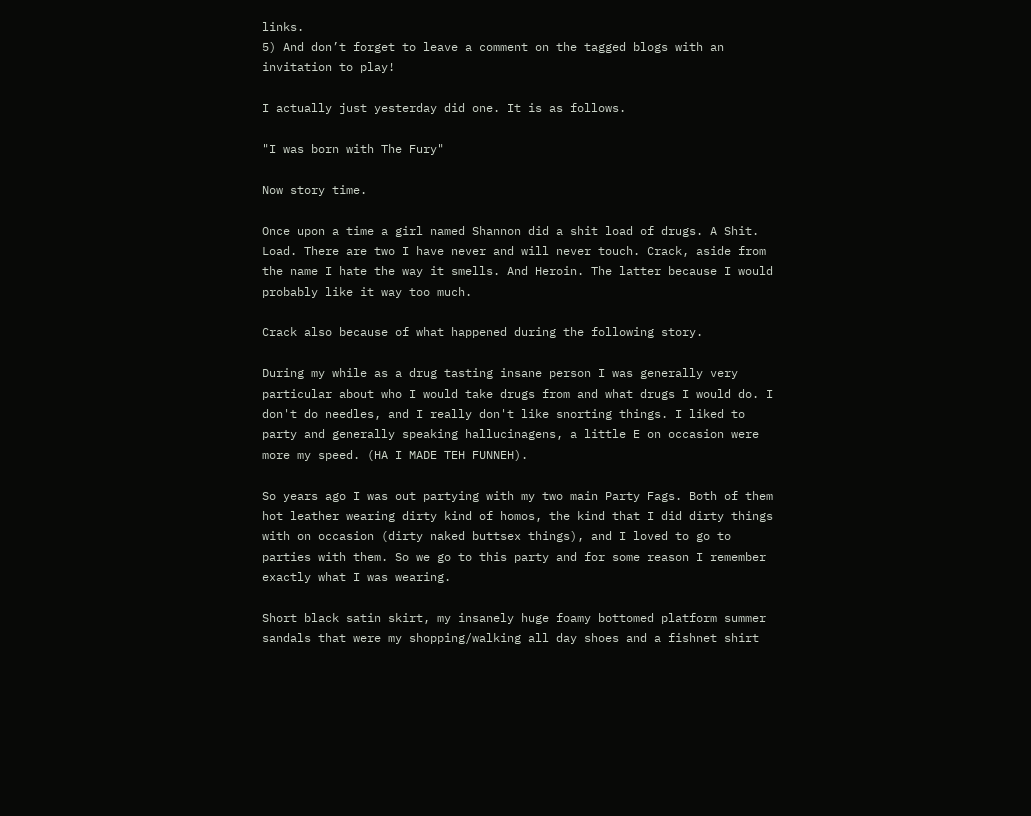links.
5) And don’t forget to leave a comment on the tagged blogs with an invitation to play!

I actually just yesterday did one. It is as follows.

"I was born with The Fury"

Now story time.

Once upon a time a girl named Shannon did a shit load of drugs. A Shit. Load. There are two I have never and will never touch. Crack, aside from the name I hate the way it smells. And Heroin. The latter because I would probably like it way too much.

Crack also because of what happened during the following story.

During my while as a drug tasting insane person I was generally very particular about who I would take drugs from and what drugs I would do. I don't do needles, and I really don't like snorting things. I liked to party and generally speaking hallucinagens, a little E on occasion were more my speed. (HA I MADE TEH FUNNEH).

So years ago I was out partying with my two main Party Fags. Both of them hot leather wearing dirty kind of homos, the kind that I did dirty things with on occasion (dirty naked buttsex things), and I loved to go to parties with them. So we go to this party and for some reason I remember exactly what I was wearing.

Short black satin skirt, my insanely huge foamy bottomed platform summer sandals that were my shopping/walking all day shoes and a fishnet shirt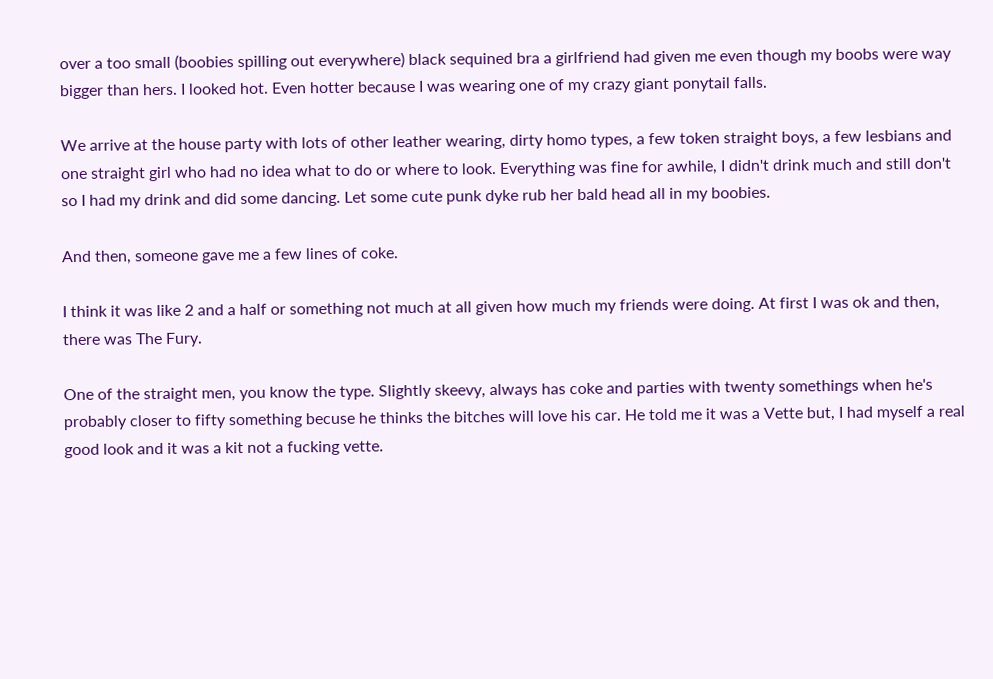over a too small (boobies spilling out everywhere) black sequined bra a girlfriend had given me even though my boobs were way bigger than hers. I looked hot. Even hotter because I was wearing one of my crazy giant ponytail falls.

We arrive at the house party with lots of other leather wearing, dirty homo types, a few token straight boys, a few lesbians and one straight girl who had no idea what to do or where to look. Everything was fine for awhile, I didn't drink much and still don't so I had my drink and did some dancing. Let some cute punk dyke rub her bald head all in my boobies.

And then, someone gave me a few lines of coke.

I think it was like 2 and a half or something not much at all given how much my friends were doing. At first I was ok and then, there was The Fury.

One of the straight men, you know the type. Slightly skeevy, always has coke and parties with twenty somethings when he's probably closer to fifty something becuse he thinks the bitches will love his car. He told me it was a Vette but, I had myself a real good look and it was a kit not a fucking vette.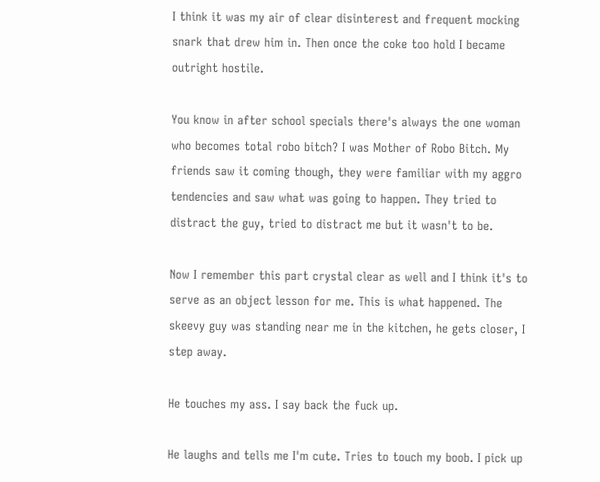I think it was my air of clear disinterest and frequent mocking snark that drew him in. Then once the coke too hold I became outright hostile.

You know in after school specials there's always the one woman who becomes total robo bitch? I was Mother of Robo Bitch. My friends saw it coming though, they were familiar with my aggro tendencies and saw what was going to happen. They tried to distract the guy, tried to distract me but it wasn't to be.

Now I remember this part crystal clear as well and I think it's to serve as an object lesson for me. This is what happened. The skeevy guy was standing near me in the kitchen, he gets closer, I step away.

He touches my ass. I say back the fuck up.

He laughs and tells me I'm cute. Tries to touch my boob. I pick up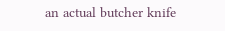an actual butcher knife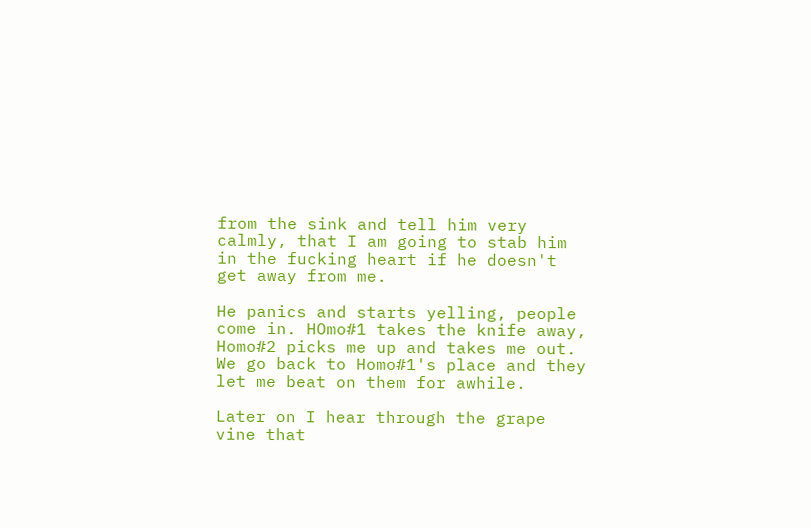from the sink and tell him very calmly, that I am going to stab him in the fucking heart if he doesn't get away from me.

He panics and starts yelling, people come in. HOmo#1 takes the knife away, Homo#2 picks me up and takes me out. We go back to Homo#1's place and they let me beat on them for awhile.

Later on I hear through the grape vine that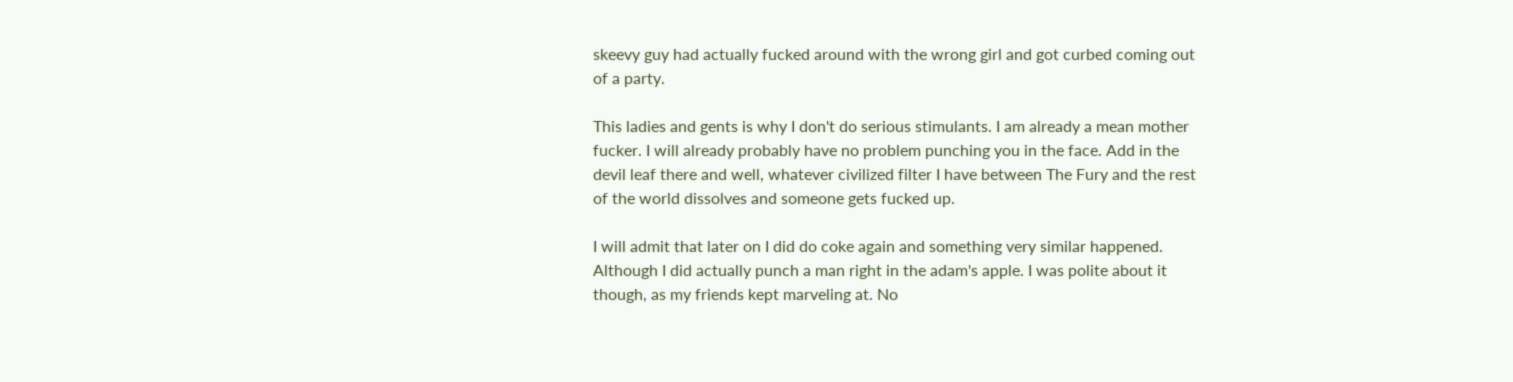skeevy guy had actually fucked around with the wrong girl and got curbed coming out of a party.

This ladies and gents is why I don't do serious stimulants. I am already a mean mother fucker. I will already probably have no problem punching you in the face. Add in the devil leaf there and well, whatever civilized filter I have between The Fury and the rest of the world dissolves and someone gets fucked up.

I will admit that later on I did do coke again and something very similar happened. Although I did actually punch a man right in the adam's apple. I was polite about it though, as my friends kept marveling at. No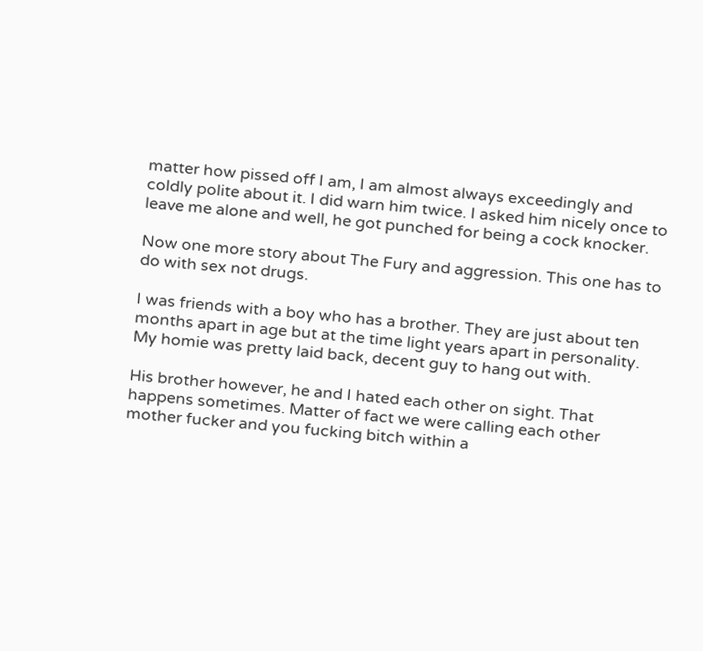matter how pissed off I am, I am almost always exceedingly and coldly polite about it. I did warn him twice. I asked him nicely once to leave me alone and well, he got punched for being a cock knocker.

Now one more story about The Fury and aggression. This one has to do with sex not drugs.

I was friends with a boy who has a brother. They are just about ten months apart in age but at the time light years apart in personality. My homie was pretty laid back, decent guy to hang out with.

His brother however, he and I hated each other on sight. That happens sometimes. Matter of fact we were calling each other mother fucker and you fucking bitch within a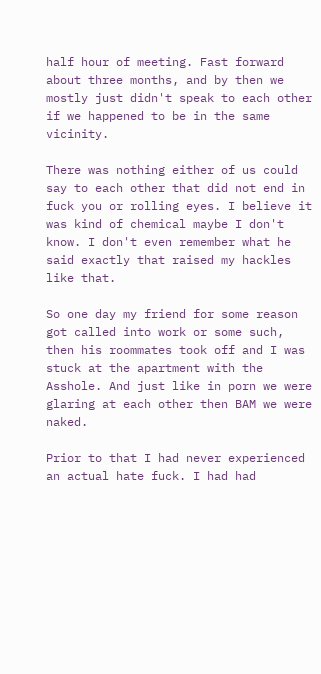half hour of meeting. Fast forward about three months, and by then we mostly just didn't speak to each other if we happened to be in the same vicinity.

There was nothing either of us could say to each other that did not end in fuck you or rolling eyes. I believe it was kind of chemical maybe I don't know. I don't even remember what he said exactly that raised my hackles like that.

So one day my friend for some reason got called into work or some such, then his roommates took off and I was stuck at the apartment with the Asshole. And just like in porn we were glaring at each other then BAM we were naked.

Prior to that I had never experienced an actual hate fuck. I had had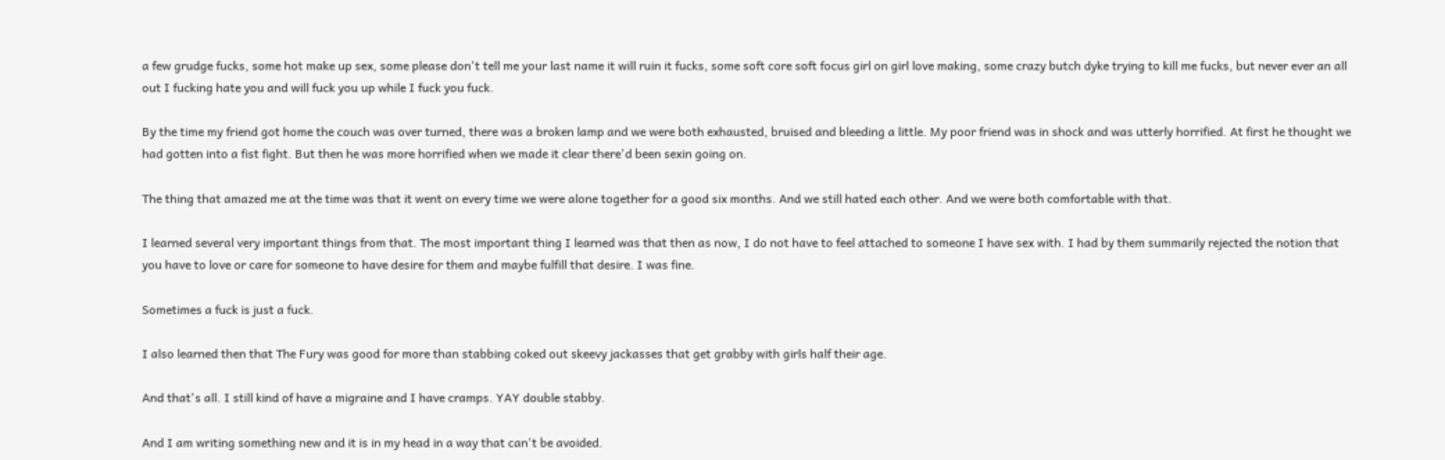a few grudge fucks, some hot make up sex, some please don't tell me your last name it will ruin it fucks, some soft core soft focus girl on girl love making, some crazy butch dyke trying to kill me fucks, but never ever an all out I fucking hate you and will fuck you up while I fuck you fuck.

By the time my friend got home the couch was over turned, there was a broken lamp and we were both exhausted, bruised and bleeding a little. My poor friend was in shock and was utterly horrified. At first he thought we had gotten into a fist fight. But then he was more horrified when we made it clear there'd been sexin going on.

The thing that amazed me at the time was that it went on every time we were alone together for a good six months. And we still hated each other. And we were both comfortable with that.

I learned several very important things from that. The most important thing I learned was that then as now, I do not have to feel attached to someone I have sex with. I had by them summarily rejected the notion that you have to love or care for someone to have desire for them and maybe fulfill that desire. I was fine.

Sometimes a fuck is just a fuck.

I also learned then that The Fury was good for more than stabbing coked out skeevy jackasses that get grabby with girls half their age.

And that's all. I still kind of have a migraine and I have cramps. YAY double stabby.

And I am writing something new and it is in my head in a way that can't be avoided.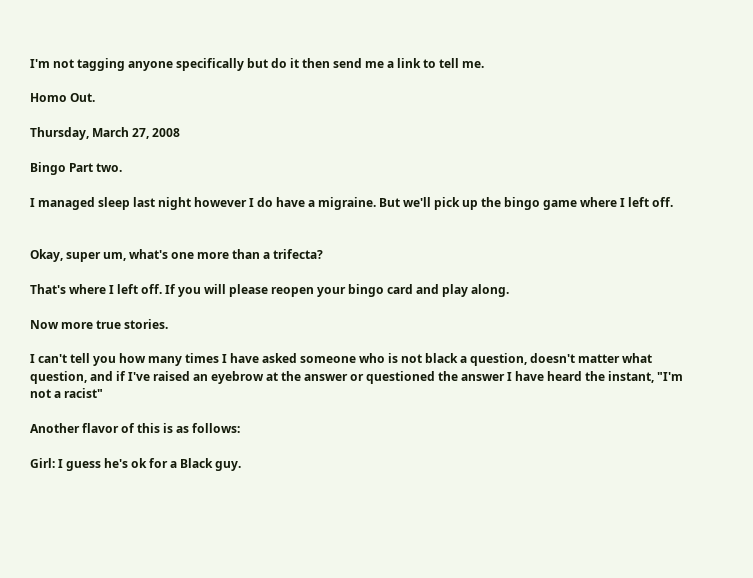I'm not tagging anyone specifically but do it then send me a link to tell me.

Homo Out.

Thursday, March 27, 2008

Bingo Part two.

I managed sleep last night however I do have a migraine. But we'll pick up the bingo game where I left off.


Okay, super um, what's one more than a trifecta?

That's where I left off. If you will please reopen your bingo card and play along.

Now more true stories.

I can't tell you how many times I have asked someone who is not black a question, doesn't matter what question, and if I've raised an eyebrow at the answer or questioned the answer I have heard the instant, "I'm not a racist"

Another flavor of this is as follows:

Girl: I guess he's ok for a Black guy.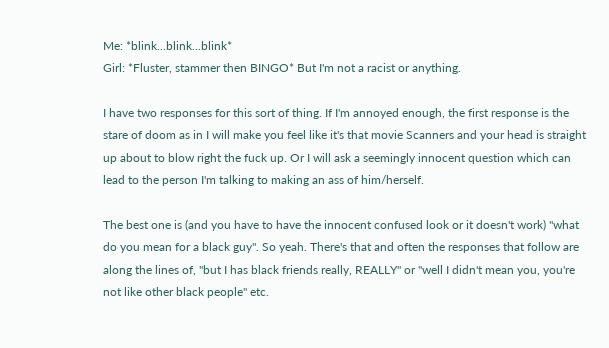Me: *blink...blink...blink*
Girl: *Fluster, stammer then BINGO* But I'm not a racist or anything.

I have two responses for this sort of thing. If I'm annoyed enough, the first response is the stare of doom as in I will make you feel like it's that movie Scanners and your head is straight up about to blow right the fuck up. Or I will ask a seemingly innocent question which can lead to the person I'm talking to making an ass of him/herself.

The best one is (and you have to have the innocent confused look or it doesn't work) "what do you mean for a black guy". So yeah. There's that and often the responses that follow are along the lines of, "but I has black friends really, REALLY" or "well I didn't mean you, you're not like other black people" etc.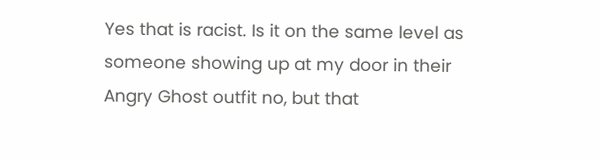Yes that is racist. Is it on the same level as someone showing up at my door in their Angry Ghost outfit no, but that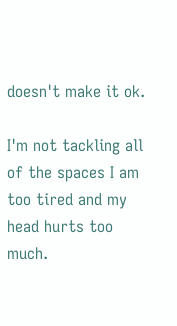doesn't make it ok.

I'm not tackling all of the spaces I am too tired and my head hurts too much.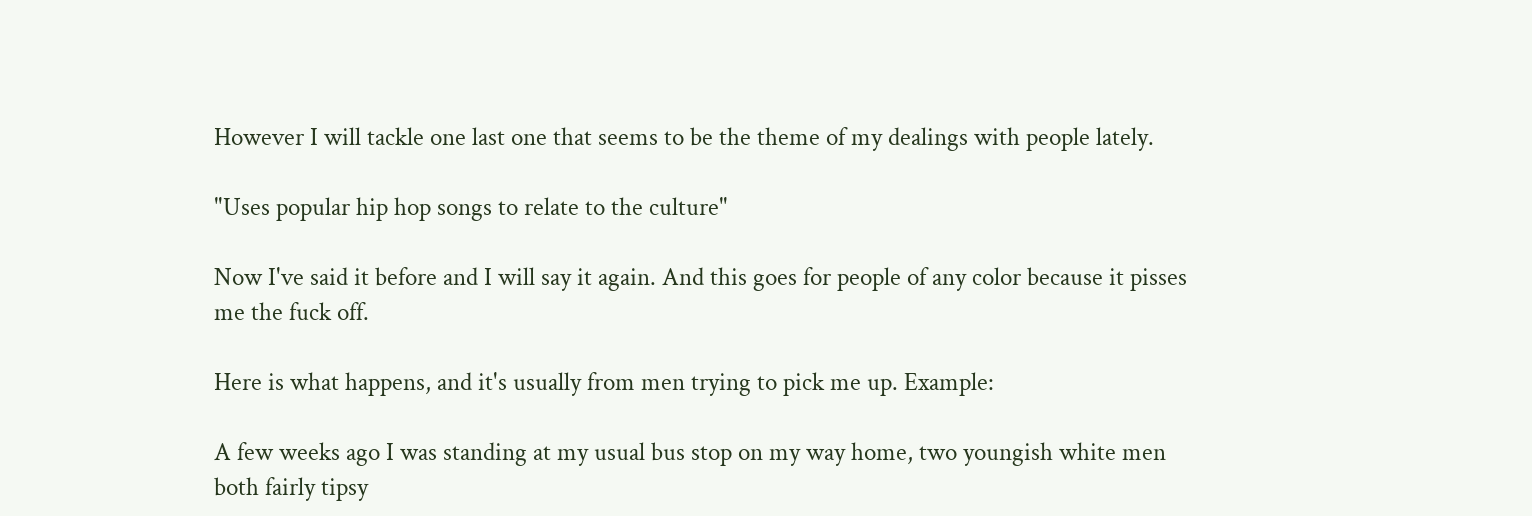However I will tackle one last one that seems to be the theme of my dealings with people lately.

"Uses popular hip hop songs to relate to the culture"

Now I've said it before and I will say it again. And this goes for people of any color because it pisses me the fuck off.

Here is what happens, and it's usually from men trying to pick me up. Example:

A few weeks ago I was standing at my usual bus stop on my way home, two youngish white men both fairly tipsy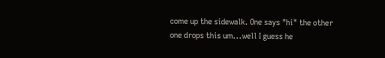come up the sidewalk. One says "hi" the other one drops this um...well I guess he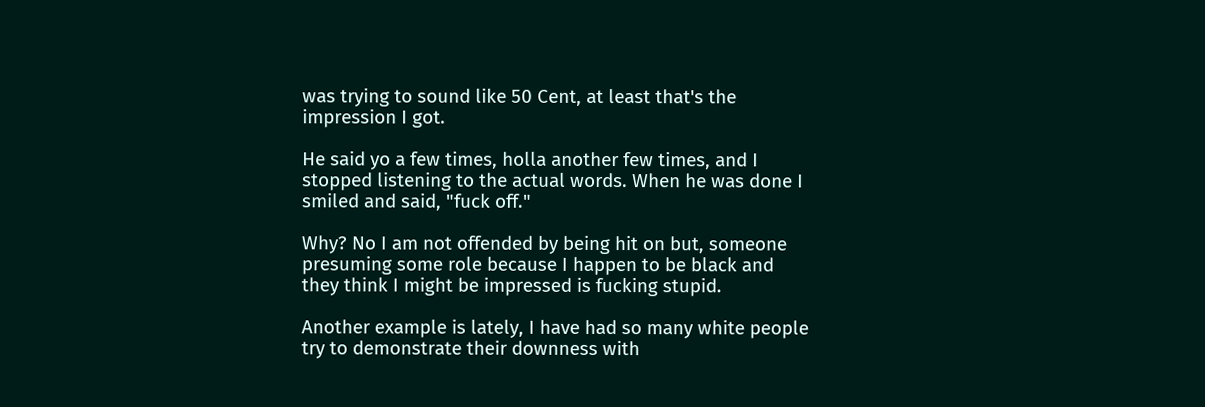was trying to sound like 50 Cent, at least that's the impression I got.

He said yo a few times, holla another few times, and I stopped listening to the actual words. When he was done I smiled and said, "fuck off."

Why? No I am not offended by being hit on but, someone presuming some role because I happen to be black and they think I might be impressed is fucking stupid.

Another example is lately, I have had so many white people try to demonstrate their downness with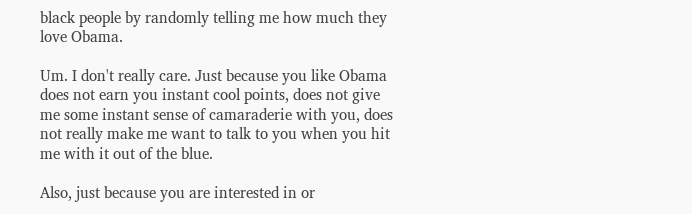black people by randomly telling me how much they love Obama.

Um. I don't really care. Just because you like Obama does not earn you instant cool points, does not give me some instant sense of camaraderie with you, does not really make me want to talk to you when you hit me with it out of the blue.

Also, just because you are interested in or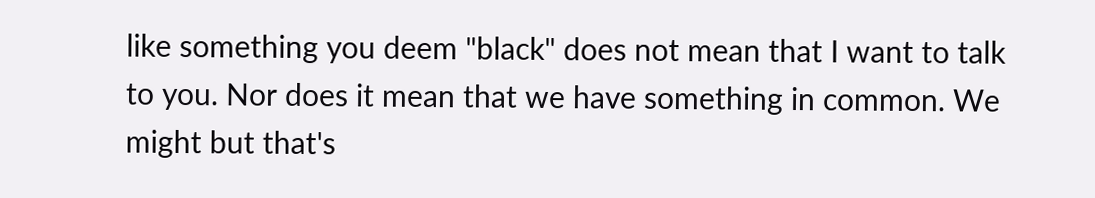like something you deem "black" does not mean that I want to talk to you. Nor does it mean that we have something in common. We might but that's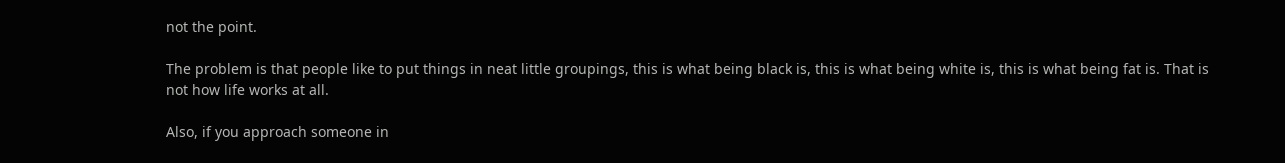not the point.

The problem is that people like to put things in neat little groupings, this is what being black is, this is what being white is, this is what being fat is. That is not how life works at all.

Also, if you approach someone in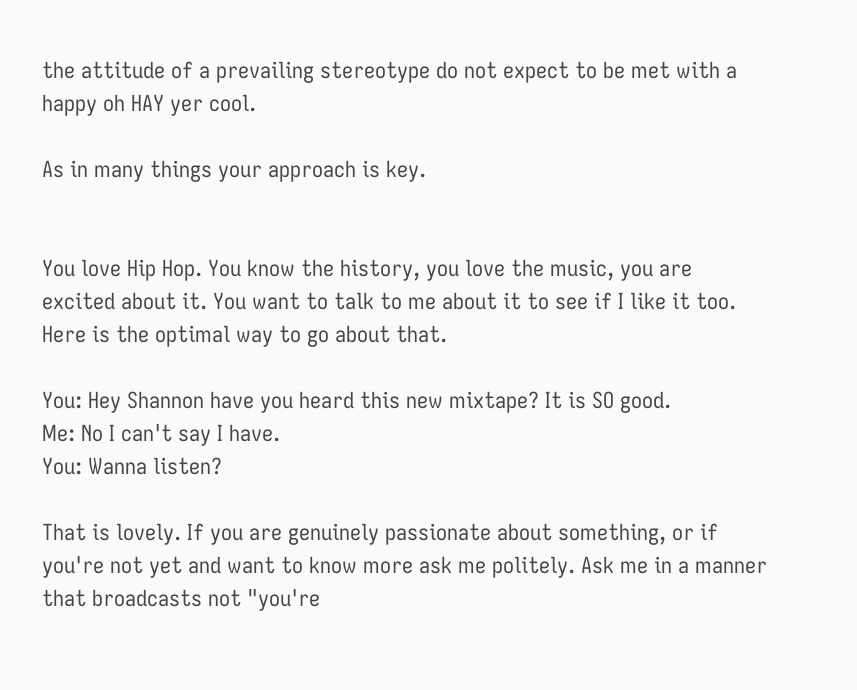the attitude of a prevailing stereotype do not expect to be met with a happy oh HAY yer cool.

As in many things your approach is key.


You love Hip Hop. You know the history, you love the music, you are excited about it. You want to talk to me about it to see if I like it too. Here is the optimal way to go about that.

You: Hey Shannon have you heard this new mixtape? It is SO good.
Me: No I can't say I have.
You: Wanna listen?

That is lovely. If you are genuinely passionate about something, or if you're not yet and want to know more ask me politely. Ask me in a manner that broadcasts not "you're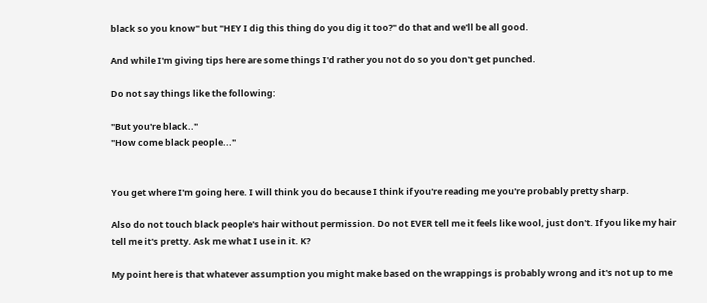black so you know" but "HEY I dig this thing do you dig it too?" do that and we'll be all good.

And while I'm giving tips here are some things I'd rather you not do so you don't get punched.

Do not say things like the following:

"But you're black.."
"How come black people..."


You get where I'm going here. I will think you do because I think if you're reading me you're probably pretty sharp.

Also do not touch black people's hair without permission. Do not EVER tell me it feels like wool, just don't. If you like my hair tell me it's pretty. Ask me what I use in it. K?

My point here is that whatever assumption you might make based on the wrappings is probably wrong and it's not up to me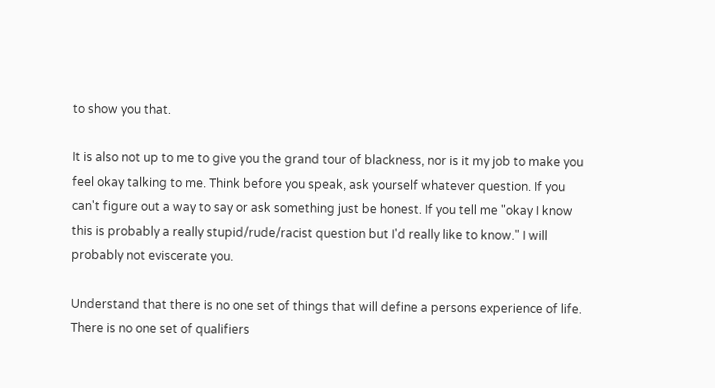to show you that.

It is also not up to me to give you the grand tour of blackness, nor is it my job to make you feel okay talking to me. Think before you speak, ask yourself whatever question. If you can't figure out a way to say or ask something just be honest. If you tell me "okay I know this is probably a really stupid/rude/racist question but I'd really like to know." I will probably not eviscerate you.

Understand that there is no one set of things that will define a persons experience of life. There is no one set of qualifiers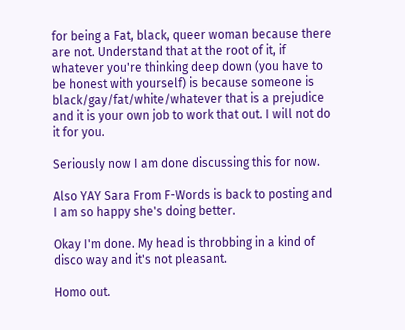for being a Fat, black, queer woman because there are not. Understand that at the root of it, if whatever you're thinking deep down (you have to be honest with yourself) is because someone is black/gay/fat/white/whatever that is a prejudice and it is your own job to work that out. I will not do it for you.

Seriously now I am done discussing this for now.

Also YAY Sara From F-Words is back to posting and I am so happy she's doing better.

Okay I'm done. My head is throbbing in a kind of disco way and it's not pleasant.

Homo out.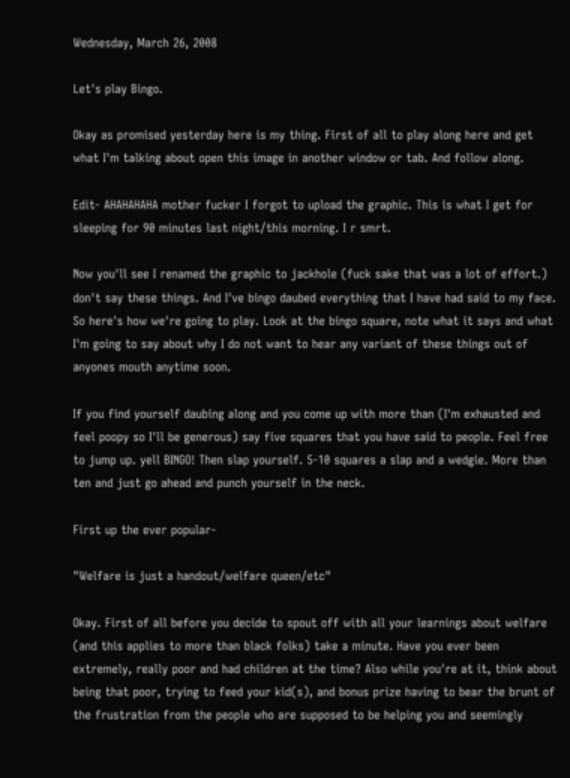Wednesday, March 26, 2008

Let's play Bingo.

Okay as promised yesterday here is my thing. First of all to play along here and get what I'm talking about open this image in another window or tab. And follow along.

Edit- AHAHAHAHA mother fucker I forgot to upload the graphic. This is what I get for sleeping for 90 minutes last night/this morning. I r smrt.

Now you'll see I renamed the graphic to jackhole (fuck sake that was a lot of effort.) don't say these things. And I've bingo daubed everything that I have had said to my face. So here's how we're going to play. Look at the bingo square, note what it says and what I'm going to say about why I do not want to hear any variant of these things out of anyones mouth anytime soon.

If you find yourself daubing along and you come up with more than (I'm exhausted and feel poopy so I'll be generous) say five squares that you have said to people. Feel free to jump up. yell BINGO! Then slap yourself. 5-10 squares a slap and a wedgie. More than ten and just go ahead and punch yourself in the neck.

First up the ever popular-

"Welfare is just a handout/welfare queen/etc"

Okay. First of all before you decide to spout off with all your learnings about welfare (and this applies to more than black folks) take a minute. Have you ever been extremely, really poor and had children at the time? Also while you're at it, think about being that poor, trying to feed your kid(s), and bonus prize having to bear the brunt of the frustration from the people who are supposed to be helping you and seemingly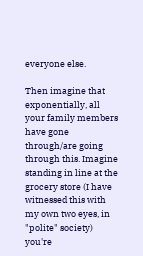everyone else.

Then imagine that exponentially, all your family members have gone through/are going through this. Imagine standing in line at the grocery store (I have witnessed this with my own two eyes, in "polite" society) you're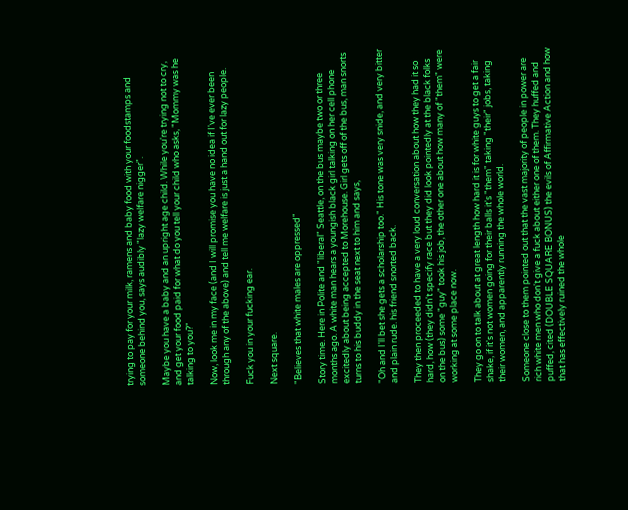trying to pay for your milk, ramens and baby food with your foodstamps and someone behind you, says audibly "lazy welfare nigger".

Maybe you have a baby and an upright age child. While you're trying not to cry, and get your food paid for what do you tell your child who asks, "Mommy was he talking to you?"

Now, look me in my face (and I will promise you have no idea if I've ever been through any of the above) and tell me welfare is just a hand out for lazy people.

Fuck you in your fucking ear.

Next square.

"Believes that white males are oppressed"

Story time. Here in Polite and "liberal" Seattle, on the bus maybe two or three months ago. A white man hears a youngish black girl talking on her cell phone excitedly about being accepted to Morehouse. Girl gets off of the bus, man snorts turns to his buddy in the seat next to him and says,

"Oh and I'll bet she gets a scholarship too." His tone was very snide, and very bitter and plain rude. his friend snorted back.

They then proceeded to have a very loud conversation about how they had it so hard, how (they didn't specify race but they did look pointedly at the black folks on the bus) some "guy" took his job, the other one about how many of "them" were working at some place now.

They go on to talk about at great length how hard it is for white guys to get a fair shake, if it's not women going for their balls it's "them" taking "their" jobs, taking their women, and apparently running the whole world.

Someone close to them pointed out that the vast majority of people in power are rich white men who don't give a fuck about either one of them. They huffed and puffed, cited (DOUBLE SQUARE BONUS) the evils of Affirmative Action and how that has effectively ruined the whole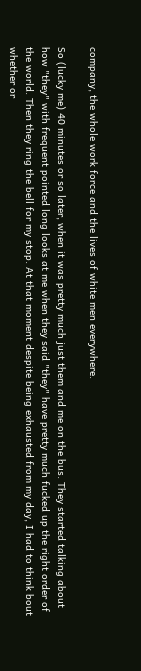company, the whole work force and the lives of white men everywhere.

So (lucky me) 40 minutes or so later, when it was pretty much just them and me on the bus. They started talking about how "they" with frequent pointed long looks at me when they said "they" have pretty much fucked up the right order of the world. Then they ring the bell for my stop. At that moment despite being exhausted from my day, I had to think bout whether or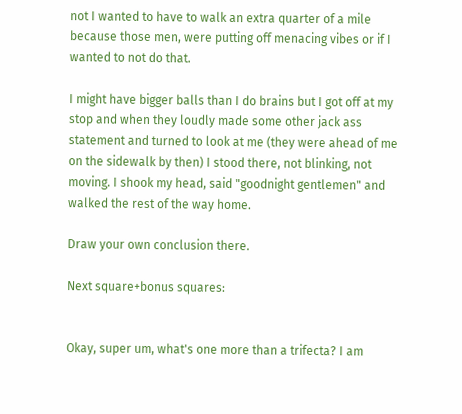not I wanted to have to walk an extra quarter of a mile because those men, were putting off menacing vibes or if I wanted to not do that.

I might have bigger balls than I do brains but I got off at my stop and when they loudly made some other jack ass statement and turned to look at me (they were ahead of me on the sidewalk by then) I stood there, not blinking, not moving. I shook my head, said "goodnight gentlemen" and walked the rest of the way home.

Draw your own conclusion there.

Next square+bonus squares:


Okay, super um, what's one more than a trifecta? I am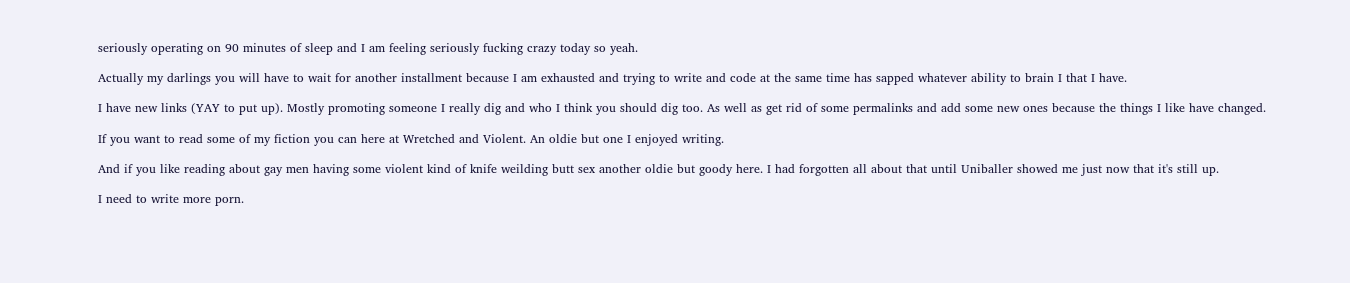seriously operating on 90 minutes of sleep and I am feeling seriously fucking crazy today so yeah.

Actually my darlings you will have to wait for another installment because I am exhausted and trying to write and code at the same time has sapped whatever ability to brain I that I have.

I have new links (YAY to put up). Mostly promoting someone I really dig and who I think you should dig too. As well as get rid of some permalinks and add some new ones because the things I like have changed.

If you want to read some of my fiction you can here at Wretched and Violent. An oldie but one I enjoyed writing.

And if you like reading about gay men having some violent kind of knife weilding butt sex another oldie but goody here. I had forgotten all about that until Uniballer showed me just now that it's still up.

I need to write more porn.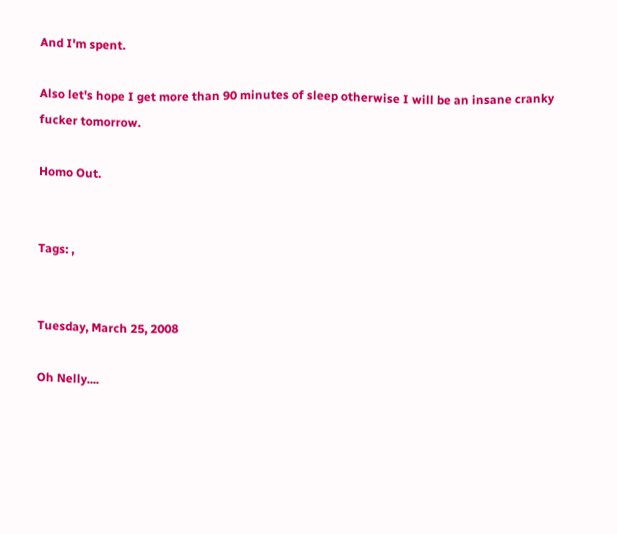And I'm spent.

Also let's hope I get more than 90 minutes of sleep otherwise I will be an insane cranky fucker tomorrow.

Homo Out.


Tags: ,


Tuesday, March 25, 2008

Oh Nelly....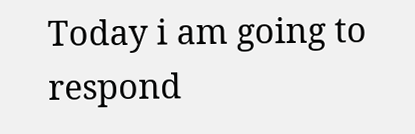Today i am going to respond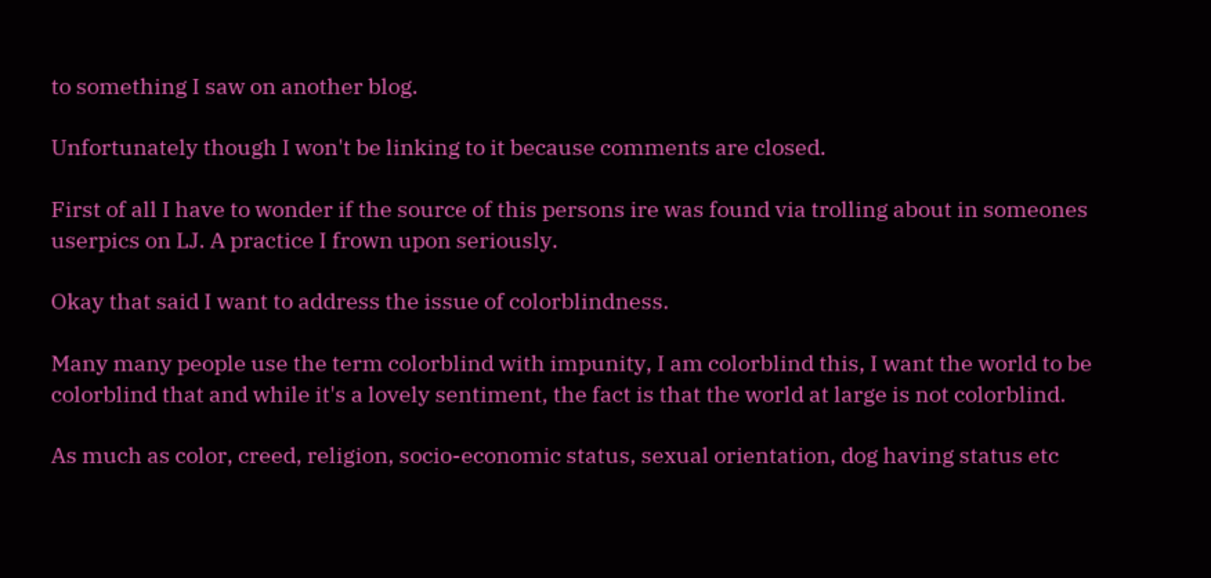to something I saw on another blog.

Unfortunately though I won't be linking to it because comments are closed.

First of all I have to wonder if the source of this persons ire was found via trolling about in someones userpics on LJ. A practice I frown upon seriously.

Okay that said I want to address the issue of colorblindness.

Many many people use the term colorblind with impunity, I am colorblind this, I want the world to be colorblind that and while it's a lovely sentiment, the fact is that the world at large is not colorblind.

As much as color, creed, religion, socio-economic status, sexual orientation, dog having status etc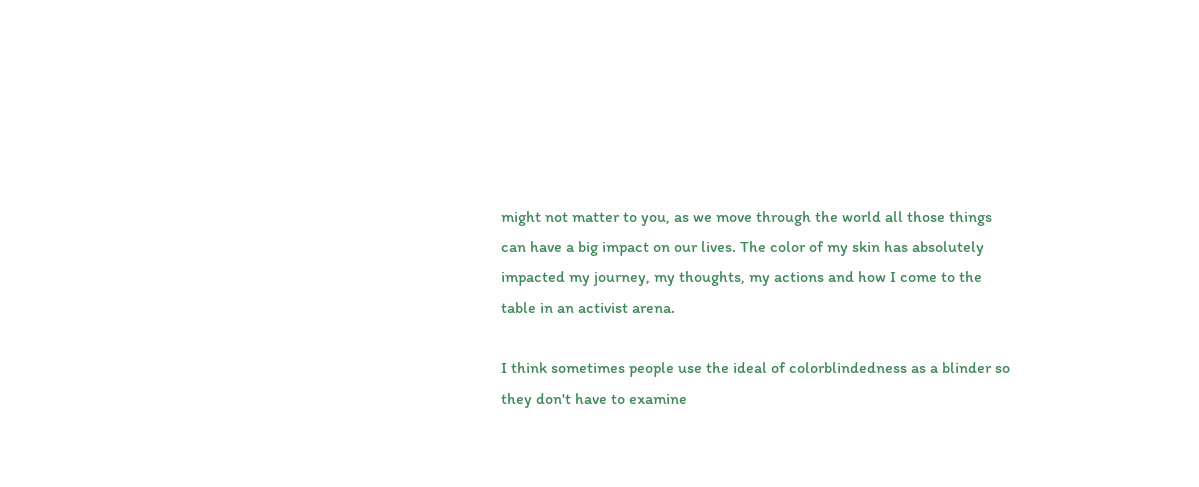might not matter to you, as we move through the world all those things can have a big impact on our lives. The color of my skin has absolutely impacted my journey, my thoughts, my actions and how I come to the table in an activist arena.

I think sometimes people use the ideal of colorblindedness as a blinder so they don't have to examine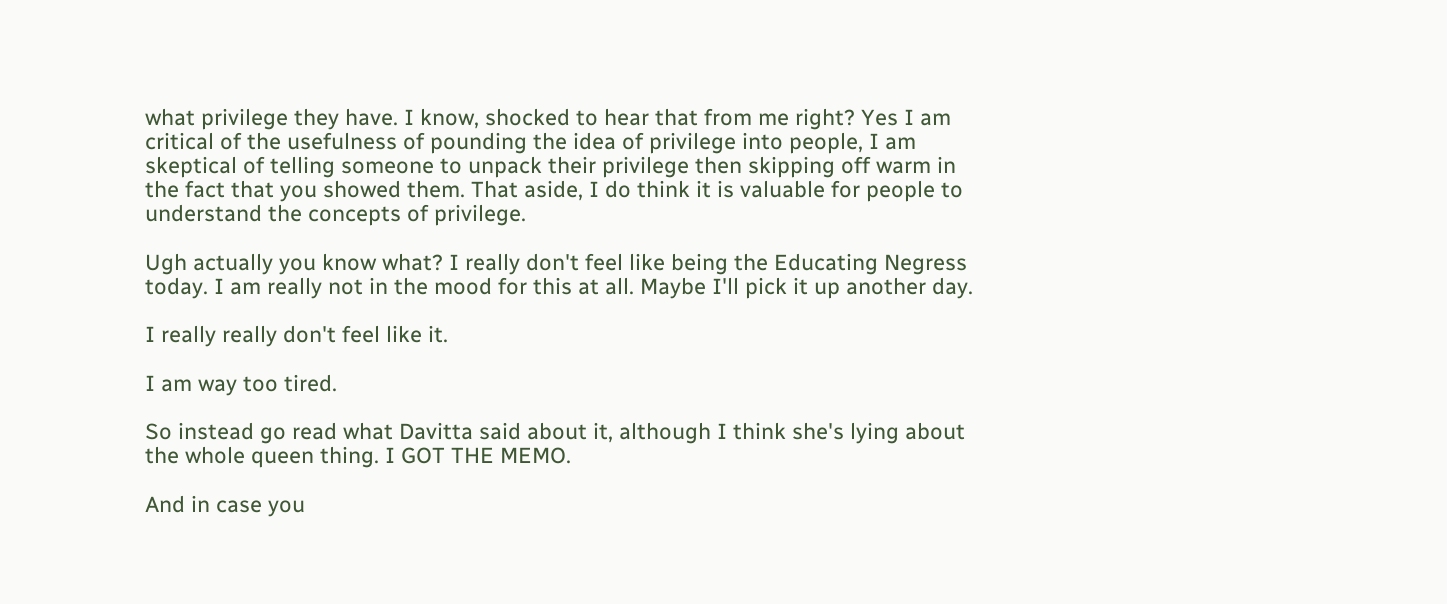what privilege they have. I know, shocked to hear that from me right? Yes I am critical of the usefulness of pounding the idea of privilege into people, I am skeptical of telling someone to unpack their privilege then skipping off warm in the fact that you showed them. That aside, I do think it is valuable for people to understand the concepts of privilege.

Ugh actually you know what? I really don't feel like being the Educating Negress today. I am really not in the mood for this at all. Maybe I'll pick it up another day.

I really really don't feel like it.

I am way too tired.

So instead go read what Davitta said about it, although I think she's lying about the whole queen thing. I GOT THE MEMO.

And in case you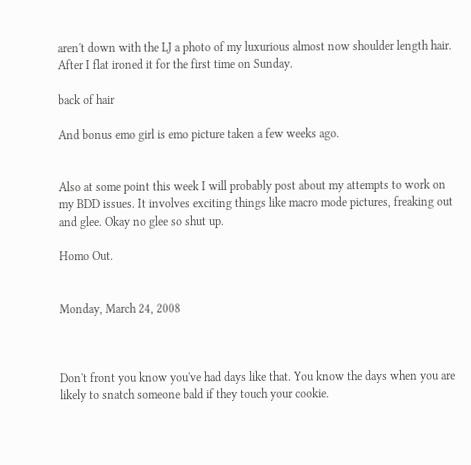aren't down with the LJ a photo of my luxurious almost now shoulder length hair. After I flat ironed it for the first time on Sunday.

back of hair

And bonus emo girl is emo picture taken a few weeks ago.


Also at some point this week I will probably post about my attempts to work on my BDD issues. It involves exciting things like macro mode pictures, freaking out and glee. Okay no glee so shut up.

Homo Out.


Monday, March 24, 2008



Don't front you know you've had days like that. You know the days when you are likely to snatch someone bald if they touch your cookie.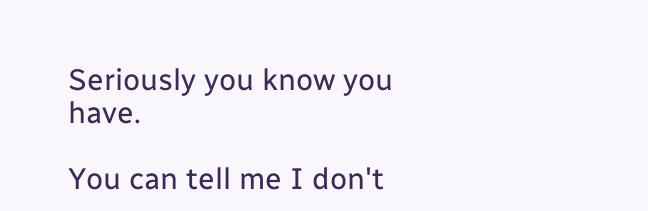Seriously you know you have.

You can tell me I don't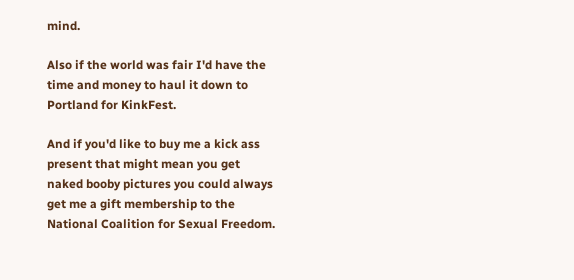mind.

Also if the world was fair I'd have the time and money to haul it down to Portland for KinkFest.

And if you'd like to buy me a kick ass present that might mean you get naked booby pictures you could always get me a gift membership to the National Coalition for Sexual Freedom.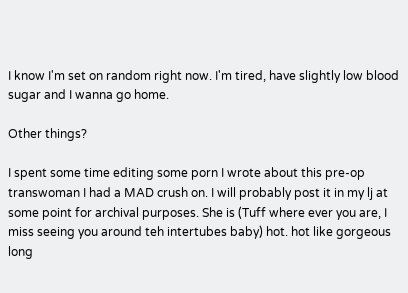I know I'm set on random right now. I'm tired, have slightly low blood sugar and I wanna go home.

Other things?

I spent some time editing some porn I wrote about this pre-op transwoman I had a MAD crush on. I will probably post it in my lj at some point for archival purposes. She is (Tuff where ever you are, I miss seeing you around teh intertubes baby) hot. hot like gorgeous long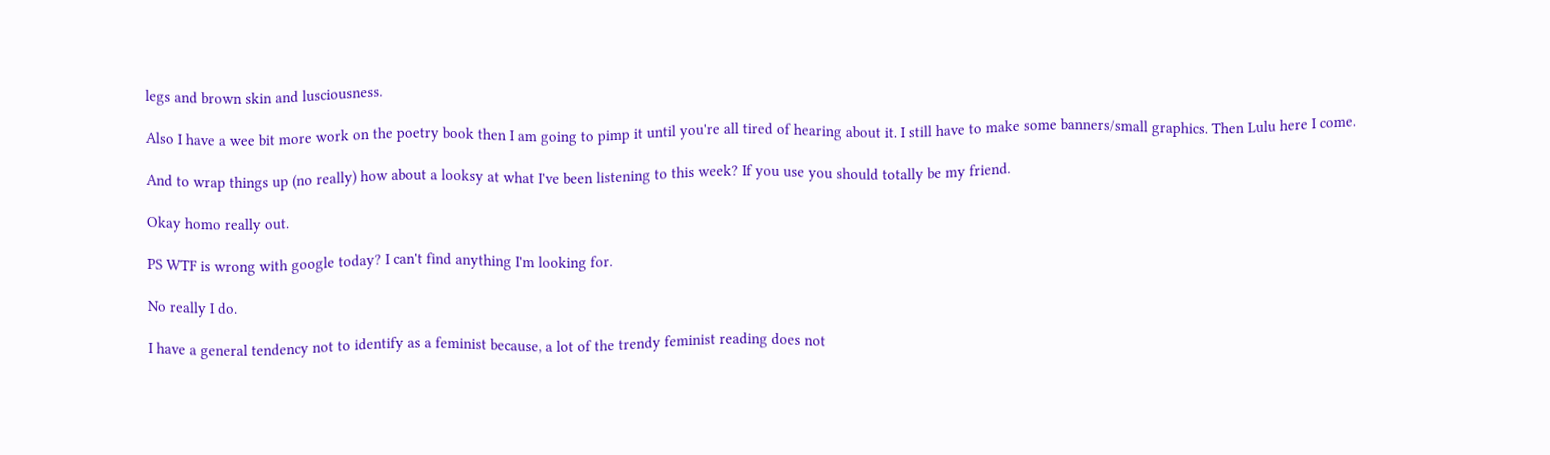legs and brown skin and lusciousness.

Also I have a wee bit more work on the poetry book then I am going to pimp it until you're all tired of hearing about it. I still have to make some banners/small graphics. Then Lulu here I come.

And to wrap things up (no really) how about a looksy at what I've been listening to this week? If you use you should totally be my friend.

Okay homo really out.

PS WTF is wrong with google today? I can't find anything I'm looking for.

No really I do.

I have a general tendency not to identify as a feminist because, a lot of the trendy feminist reading does not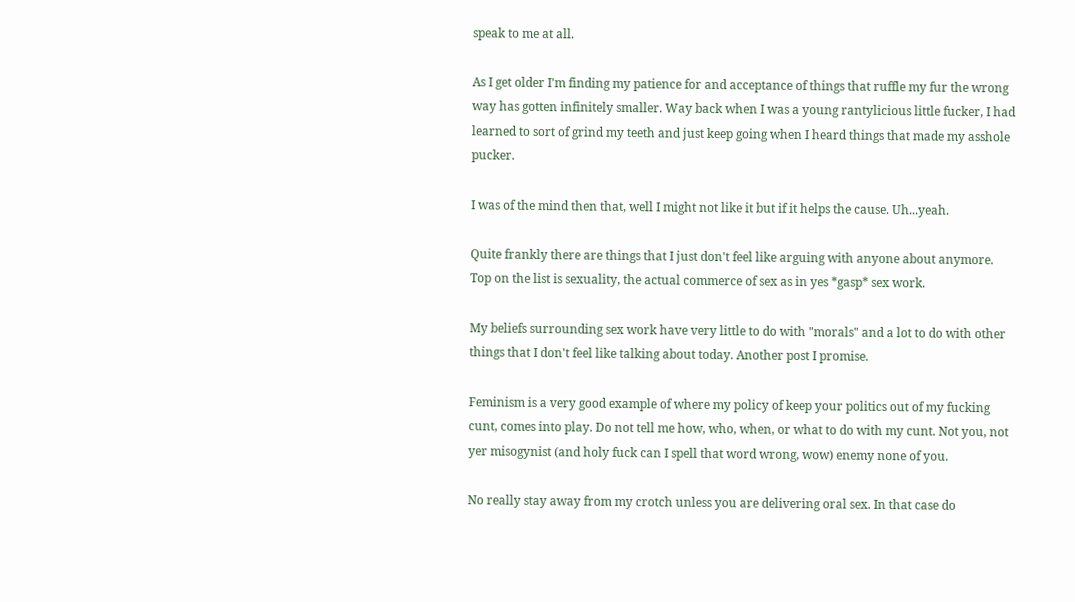speak to me at all.

As I get older I'm finding my patience for and acceptance of things that ruffle my fur the wrong way has gotten infinitely smaller. Way back when I was a young rantylicious little fucker, I had learned to sort of grind my teeth and just keep going when I heard things that made my asshole pucker.

I was of the mind then that, well I might not like it but if it helps the cause. Uh...yeah.

Quite frankly there are things that I just don't feel like arguing with anyone about anymore. Top on the list is sexuality, the actual commerce of sex as in yes *gasp* sex work.

My beliefs surrounding sex work have very little to do with "morals" and a lot to do with other things that I don't feel like talking about today. Another post I promise.

Feminism is a very good example of where my policy of keep your politics out of my fucking cunt, comes into play. Do not tell me how, who, when, or what to do with my cunt. Not you, not yer misogynist (and holy fuck can I spell that word wrong, wow) enemy none of you.

No really stay away from my crotch unless you are delivering oral sex. In that case do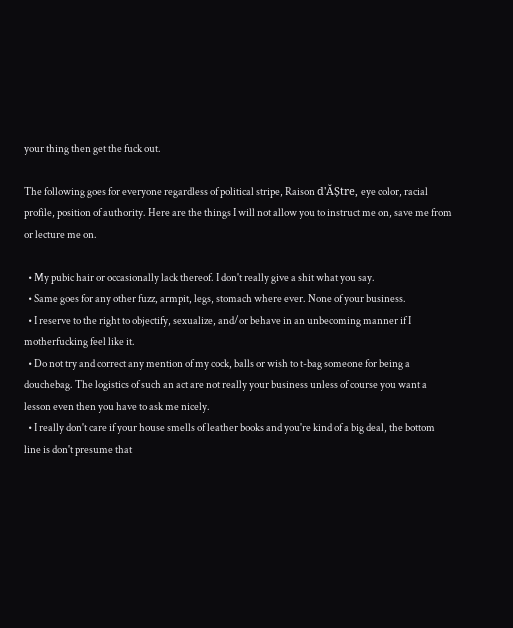your thing then get the fuck out.

The following goes for everyone regardless of political stripe, Raison d'ĂȘtre, eye color, racial profile, position of authority. Here are the things I will not allow you to instruct me on, save me from or lecture me on.

  • My pubic hair or occasionally lack thereof. I don't really give a shit what you say.
  • Same goes for any other fuzz, armpit, legs, stomach where ever. None of your business.
  • I reserve to the right to objectify, sexualize, and/or behave in an unbecoming manner if I motherfucking feel like it.
  • Do not try and correct any mention of my cock, balls or wish to t-bag someone for being a douchebag. The logistics of such an act are not really your business unless of course you want a lesson even then you have to ask me nicely.
  • I really don't care if your house smells of leather books and you're kind of a big deal, the bottom line is don't presume that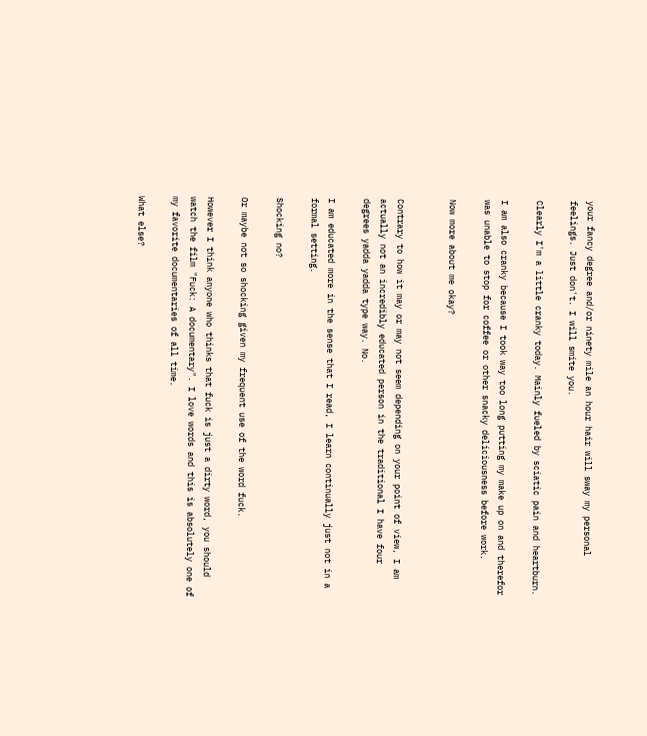your fancy degree and/or ninety mile an hour hair will sway my personal feelings. Just don't. I will smite you.

Clearly I'm a little cranky today. Mainly fueled by sciatic pain and heartburn.

I am also cranky because I took way too long putting my make up on and therefor was unable to stop for coffee or other snacky deliciousness before work.

Now more about me okay?


Contrary to how it may or may not seem depending on your point of view, I am actually not an incredibly educated person in the traditional I have four degrees yadda yadda type way. No.

I am educated more in the sense that I read, I learn continually just not in a formal setting.

Shocking no?

Or maybe not so shocking given my frequent use of the word fuck.

However I think anyone who thinks that fuck is just a dirty word, you should watch the film "Fuck: A documentary". I love words and this is absolutely one of my favorite documentaries of all time.

What else?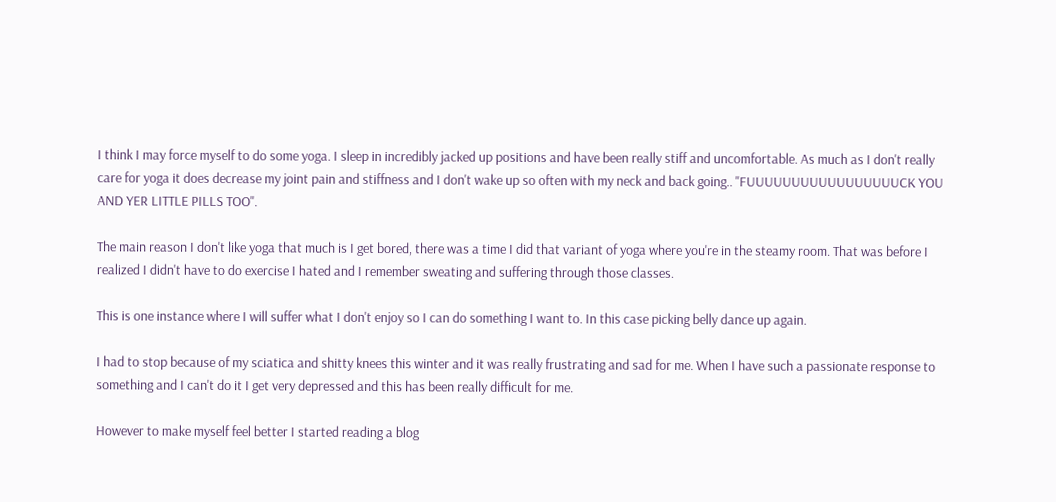I think I may force myself to do some yoga. I sleep in incredibly jacked up positions and have been really stiff and uncomfortable. As much as I don't really care for yoga it does decrease my joint pain and stiffness and I don't wake up so often with my neck and back going.. "FUUUUUUUUUUUUUUUUUCK YOU AND YER LITTLE PILLS TOO".

The main reason I don't like yoga that much is I get bored, there was a time I did that variant of yoga where you're in the steamy room. That was before I realized I didn't have to do exercise I hated and I remember sweating and suffering through those classes.

This is one instance where I will suffer what I don't enjoy so I can do something I want to. In this case picking belly dance up again.

I had to stop because of my sciatica and shitty knees this winter and it was really frustrating and sad for me. When I have such a passionate response to something and I can't do it I get very depressed and this has been really difficult for me.

However to make myself feel better I started reading a blog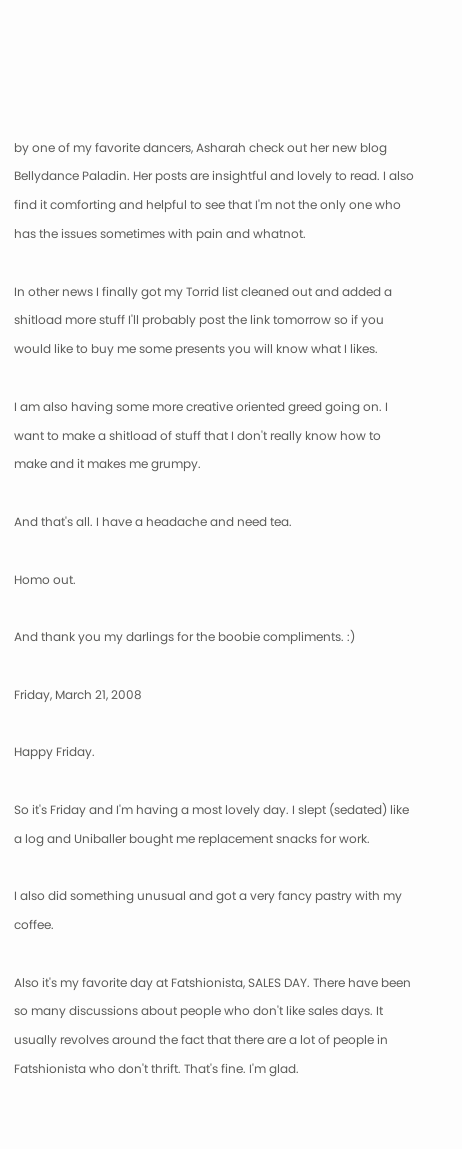by one of my favorite dancers, Asharah check out her new blog Bellydance Paladin. Her posts are insightful and lovely to read. I also find it comforting and helpful to see that I'm not the only one who has the issues sometimes with pain and whatnot.

In other news I finally got my Torrid list cleaned out and added a shitload more stuff I'll probably post the link tomorrow so if you would like to buy me some presents you will know what I likes.

I am also having some more creative oriented greed going on. I want to make a shitload of stuff that I don't really know how to make and it makes me grumpy.

And that's all. I have a headache and need tea.

Homo out.

And thank you my darlings for the boobie compliments. :)

Friday, March 21, 2008

Happy Friday.

So it's Friday and I'm having a most lovely day. I slept (sedated) like a log and Uniballer bought me replacement snacks for work.

I also did something unusual and got a very fancy pastry with my coffee.

Also it's my favorite day at Fatshionista, SALES DAY. There have been so many discussions about people who don't like sales days. It usually revolves around the fact that there are a lot of people in Fatshionista who don't thrift. That's fine. I'm glad.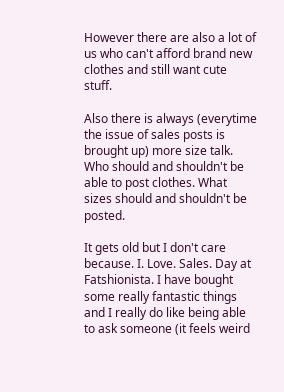However there are also a lot of us who can't afford brand new clothes and still want cute stuff.

Also there is always (everytime the issue of sales posts is brought up) more size talk. Who should and shouldn't be able to post clothes. What sizes should and shouldn't be posted.

It gets old but I don't care because. I. Love. Sales. Day at Fatshionista. I have bought some really fantastic things and I really do like being able to ask someone (it feels weird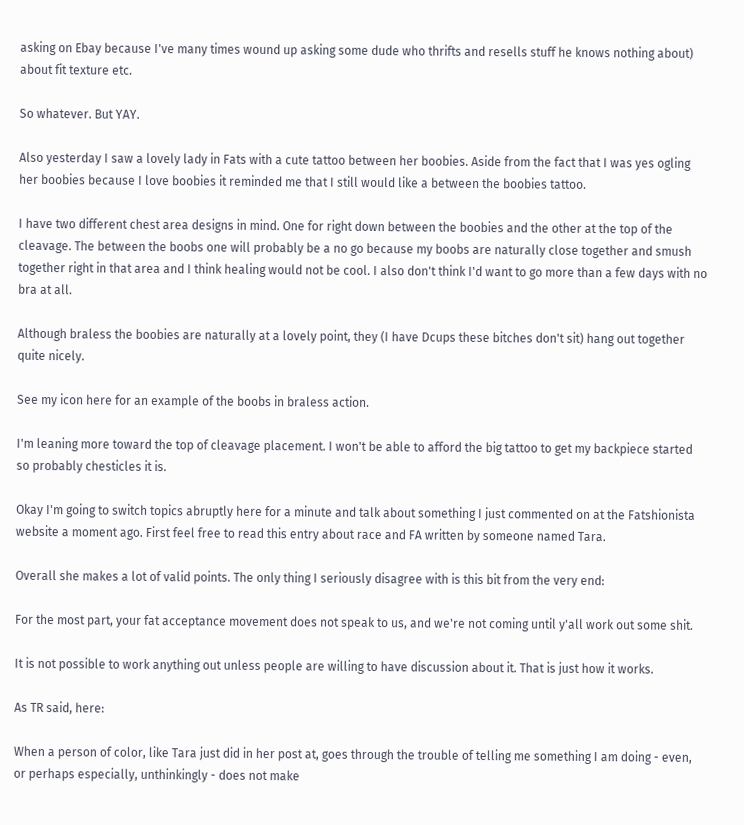asking on Ebay because I've many times wound up asking some dude who thrifts and resells stuff he knows nothing about) about fit texture etc.

So whatever. But YAY.

Also yesterday I saw a lovely lady in Fats with a cute tattoo between her boobies. Aside from the fact that I was yes ogling her boobies because I love boobies it reminded me that I still would like a between the boobies tattoo.

I have two different chest area designs in mind. One for right down between the boobies and the other at the top of the cleavage. The between the boobs one will probably be a no go because my boobs are naturally close together and smush together right in that area and I think healing would not be cool. I also don't think I'd want to go more than a few days with no bra at all.

Although braless the boobies are naturally at a lovely point, they (I have Dcups these bitches don't sit) hang out together quite nicely.

See my icon here for an example of the boobs in braless action.

I'm leaning more toward the top of cleavage placement. I won't be able to afford the big tattoo to get my backpiece started so probably chesticles it is.

Okay I'm going to switch topics abruptly here for a minute and talk about something I just commented on at the Fatshionista website a moment ago. First feel free to read this entry about race and FA written by someone named Tara.

Overall she makes a lot of valid points. The only thing I seriously disagree with is this bit from the very end:

For the most part, your fat acceptance movement does not speak to us, and we're not coming until y'all work out some shit.

It is not possible to work anything out unless people are willing to have discussion about it. That is just how it works.

As TR said, here:

When a person of color, like Tara just did in her post at, goes through the trouble of telling me something I am doing - even, or perhaps especially, unthinkingly - does not make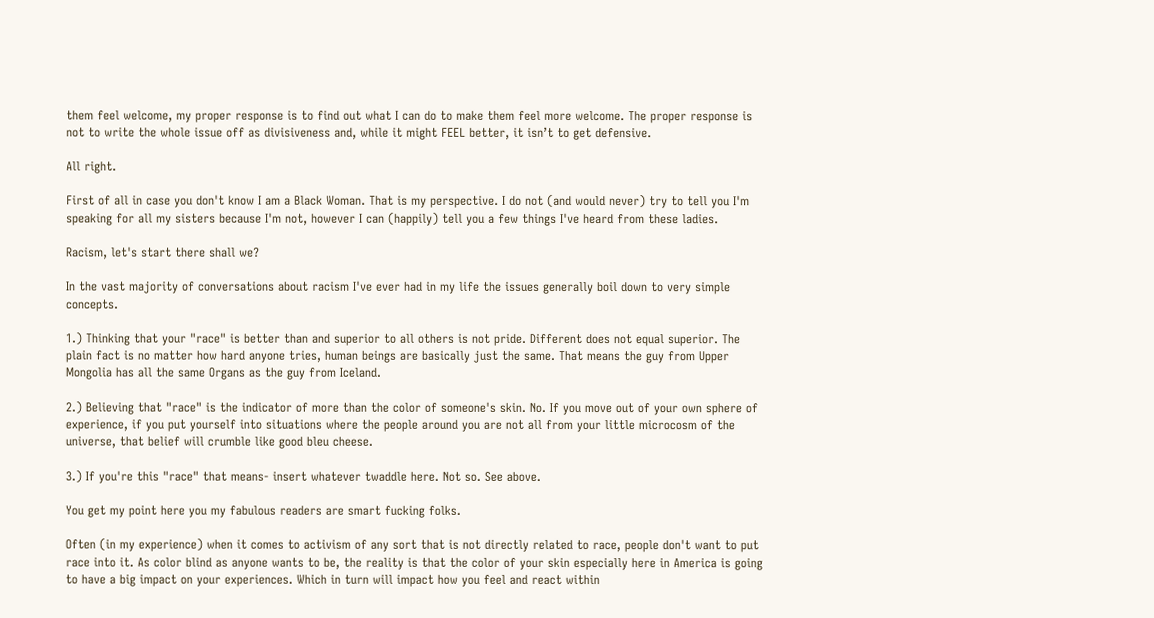them feel welcome, my proper response is to find out what I can do to make them feel more welcome. The proper response is not to write the whole issue off as divisiveness and, while it might FEEL better, it isn’t to get defensive.

All right.

First of all in case you don't know I am a Black Woman. That is my perspective. I do not (and would never) try to tell you I'm speaking for all my sisters because I'm not, however I can (happily) tell you a few things I've heard from these ladies.

Racism, let's start there shall we?

In the vast majority of conversations about racism I've ever had in my life the issues generally boil down to very simple concepts.

1.) Thinking that your "race" is better than and superior to all others is not pride. Different does not equal superior. The plain fact is no matter how hard anyone tries, human beings are basically just the same. That means the guy from Upper Mongolia has all the same Organs as the guy from Iceland.

2.) Believing that "race" is the indicator of more than the color of someone's skin. No. If you move out of your own sphere of experience, if you put yourself into situations where the people around you are not all from your little microcosm of the universe, that belief will crumble like good bleu cheese.

3.) If you're this "race" that means- insert whatever twaddle here. Not so. See above.

You get my point here you my fabulous readers are smart fucking folks.

Often (in my experience) when it comes to activism of any sort that is not directly related to race, people don't want to put race into it. As color blind as anyone wants to be, the reality is that the color of your skin especially here in America is going to have a big impact on your experiences. Which in turn will impact how you feel and react within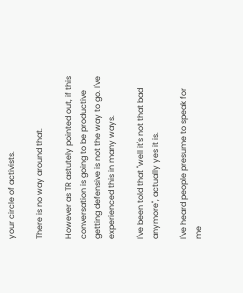your circle of activists.

There is no way around that.

However as TR astutely pointed out, if this conversation is going to be productive getting defensive is not the way to go. I've experienced this in many ways.

I've been told that "well it's not that bad anymore", actually yes it is.

I've heard people presume to speak for me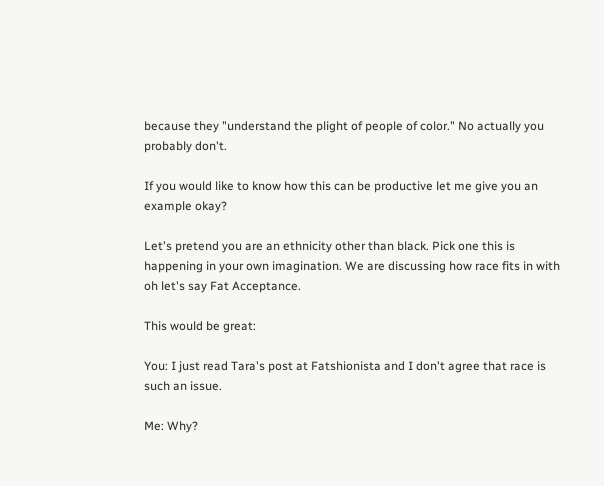because they "understand the plight of people of color." No actually you probably don't.

If you would like to know how this can be productive let me give you an example okay?

Let's pretend you are an ethnicity other than black. Pick one this is happening in your own imagination. We are discussing how race fits in with oh let's say Fat Acceptance.

This would be great:

You: I just read Tara's post at Fatshionista and I don't agree that race is such an issue.

Me: Why?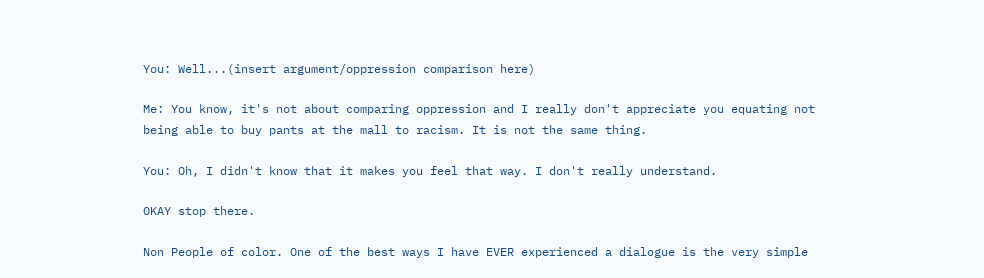You: Well...(insert argument/oppression comparison here)

Me: You know, it's not about comparing oppression and I really don't appreciate you equating not being able to buy pants at the mall to racism. It is not the same thing.

You: Oh, I didn't know that it makes you feel that way. I don't really understand.

OKAY stop there.

Non People of color. One of the best ways I have EVER experienced a dialogue is the very simple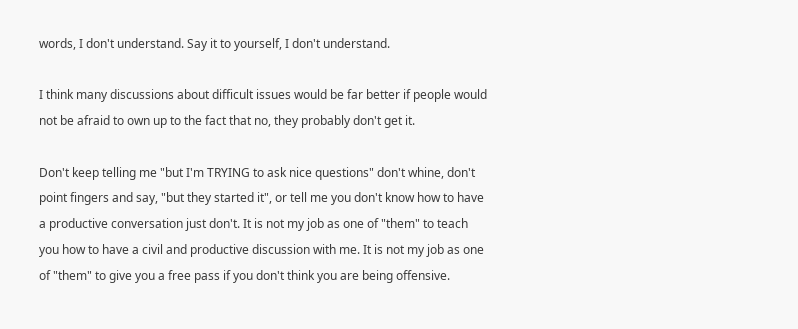words, I don't understand. Say it to yourself, I don't understand.

I think many discussions about difficult issues would be far better if people would not be afraid to own up to the fact that no, they probably don't get it.

Don't keep telling me "but I'm TRYING to ask nice questions" don't whine, don't point fingers and say, "but they started it", or tell me you don't know how to have a productive conversation just don't. It is not my job as one of "them" to teach you how to have a civil and productive discussion with me. It is not my job as one of "them" to give you a free pass if you don't think you are being offensive.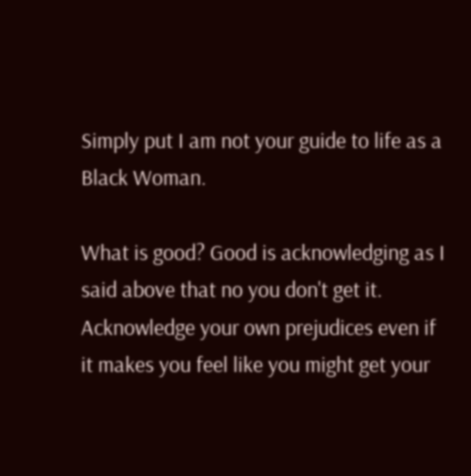Simply put I am not your guide to life as a Black Woman.

What is good? Good is acknowledging as I said above that no you don't get it. Acknowledge your own prejudices even if it makes you feel like you might get your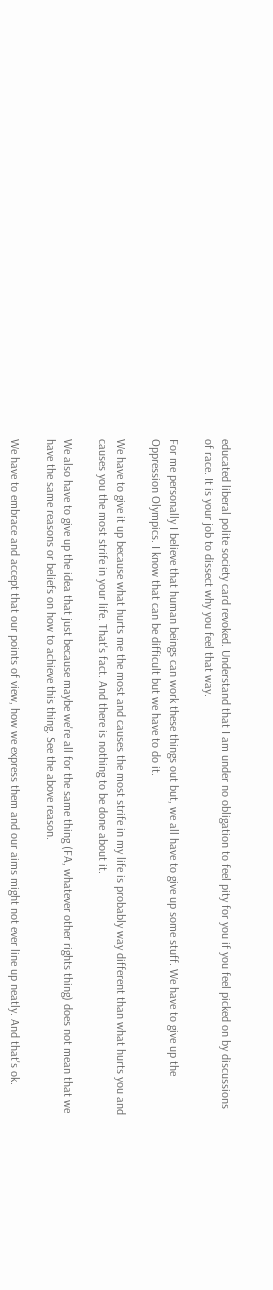educated liberal polite society card revoked. Understand that I am under no obligation to feel pity for you if you feel picked on by discussions of race. It is your job to dissect why you feel that way.

For me personally I believe that human beings can work these things out but, we all have to give up some stuff. We have to give up the Oppression Olympics. I know that can be difficult but we have to do it.

We have to give it up because what hurts me the most and causes the most strife in my life is probably way different than what hurts you and causes you the most strife in your life. That's fact. And there is nothing to be done about it.

We also have to give up the idea that just because maybe we're all for the same thing (FA, whatever other rights thing) does not mean that we have the same reasons or beliefs on how to achieve this thing. See the above reason.

We have to embrace and accept that our points of view, how we express them and our aims might not ever line up neatly. And that's ok.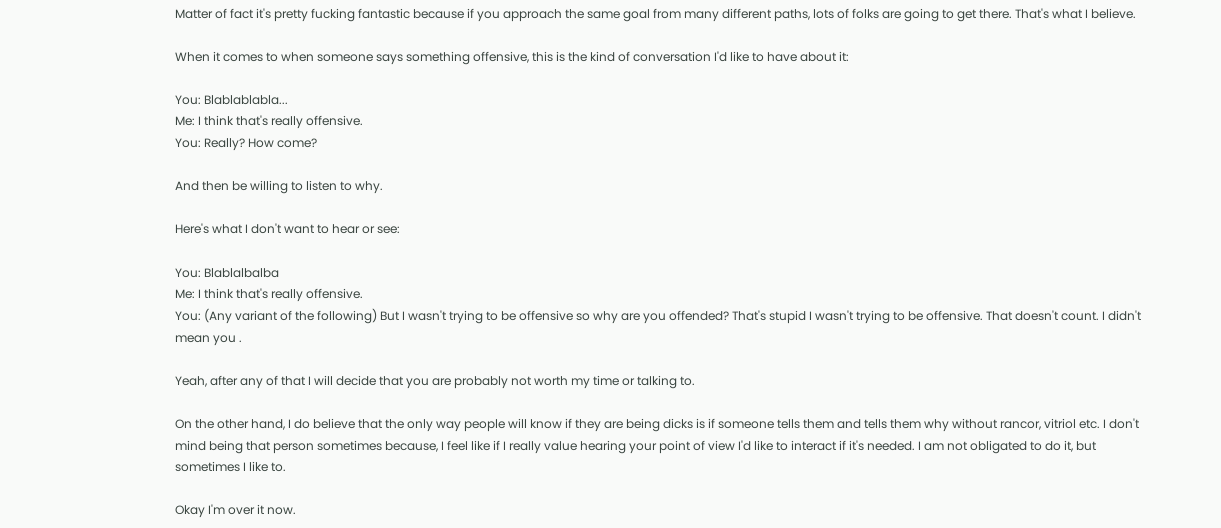Matter of fact it's pretty fucking fantastic because if you approach the same goal from many different paths, lots of folks are going to get there. That's what I believe.

When it comes to when someone says something offensive, this is the kind of conversation I'd like to have about it:

You: Blablablabla...
Me: I think that's really offensive.
You: Really? How come?

And then be willing to listen to why.

Here's what I don't want to hear or see:

You: Blablalbalba
Me: I think that's really offensive.
You: (Any variant of the following) But I wasn't trying to be offensive so why are you offended? That's stupid I wasn't trying to be offensive. That doesn't count. I didn't mean you .

Yeah, after any of that I will decide that you are probably not worth my time or talking to.

On the other hand, I do believe that the only way people will know if they are being dicks is if someone tells them and tells them why without rancor, vitriol etc. I don't mind being that person sometimes because, I feel like if I really value hearing your point of view I'd like to interact if it's needed. I am not obligated to do it, but sometimes I like to.

Okay I'm over it now.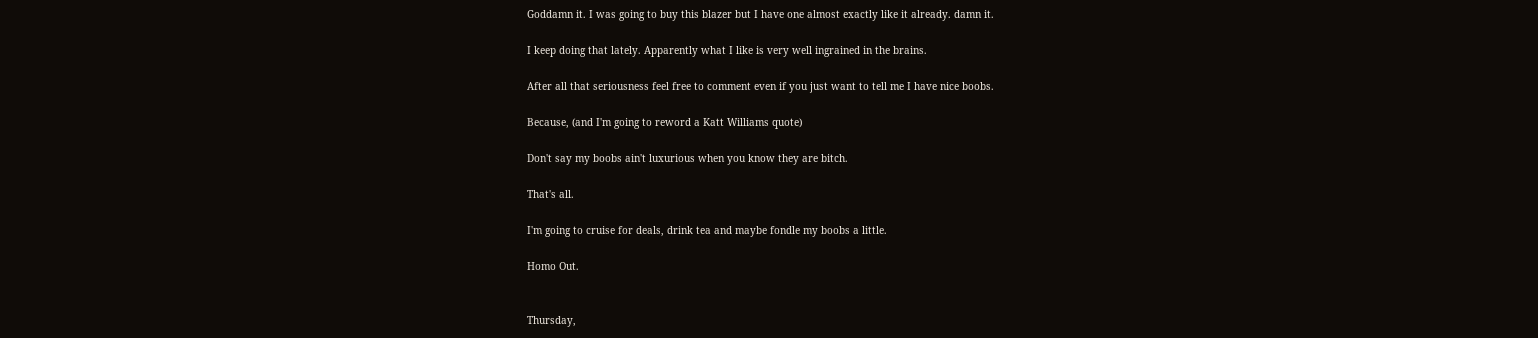Goddamn it. I was going to buy this blazer but I have one almost exactly like it already. damn it.

I keep doing that lately. Apparently what I like is very well ingrained in the brains.

After all that seriousness feel free to comment even if you just want to tell me I have nice boobs.

Because, (and I'm going to reword a Katt Williams quote)

Don't say my boobs ain't luxurious when you know they are bitch.

That's all.

I'm going to cruise for deals, drink tea and maybe fondle my boobs a little.

Homo Out.


Thursday,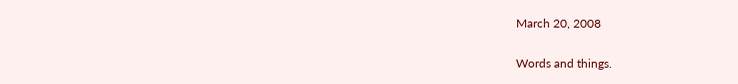March 20, 2008

Words and things.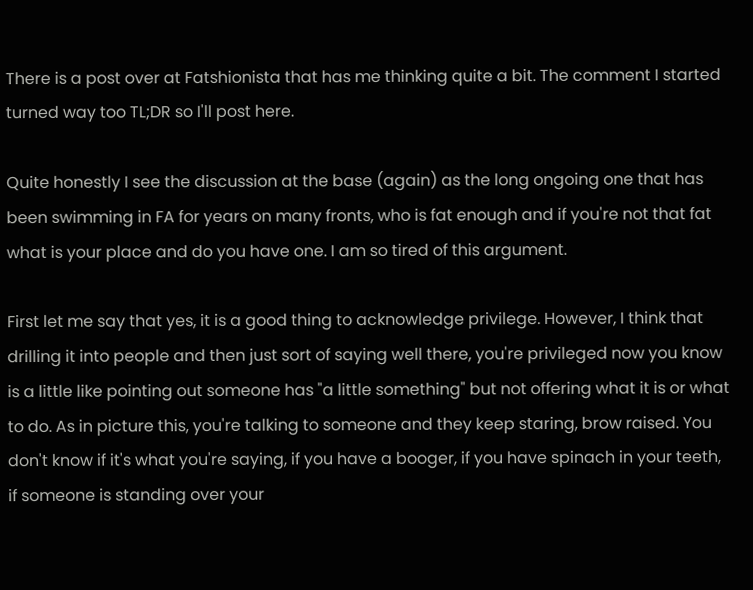There is a post over at Fatshionista that has me thinking quite a bit. The comment I started turned way too TL;DR so I'll post here.

Quite honestly I see the discussion at the base (again) as the long ongoing one that has been swimming in FA for years on many fronts, who is fat enough and if you're not that fat what is your place and do you have one. I am so tired of this argument.

First let me say that yes, it is a good thing to acknowledge privilege. However, I think that drilling it into people and then just sort of saying well there, you're privileged now you know is a little like pointing out someone has "a little something" but not offering what it is or what to do. As in picture this, you're talking to someone and they keep staring, brow raised. You don't know if it's what you're saying, if you have a booger, if you have spinach in your teeth, if someone is standing over your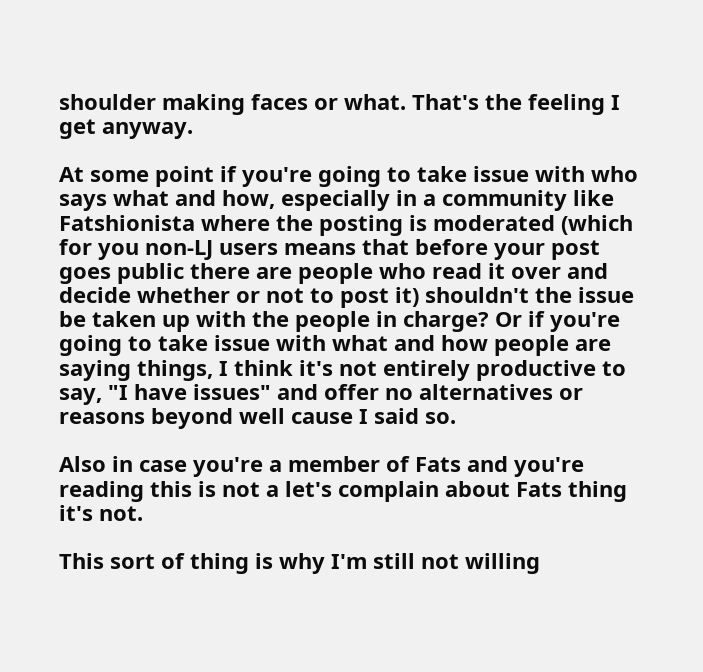shoulder making faces or what. That's the feeling I get anyway.

At some point if you're going to take issue with who says what and how, especially in a community like Fatshionista where the posting is moderated (which for you non-LJ users means that before your post goes public there are people who read it over and decide whether or not to post it) shouldn't the issue be taken up with the people in charge? Or if you're going to take issue with what and how people are saying things, I think it's not entirely productive to say, "I have issues" and offer no alternatives or reasons beyond well cause I said so.

Also in case you're a member of Fats and you're reading this is not a let's complain about Fats thing it's not.

This sort of thing is why I'm still not willing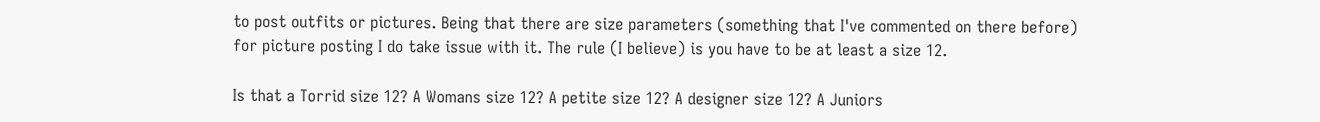to post outfits or pictures. Being that there are size parameters (something that I've commented on there before) for picture posting I do take issue with it. The rule (I believe) is you have to be at least a size 12.

Is that a Torrid size 12? A Womans size 12? A petite size 12? A designer size 12? A Juniors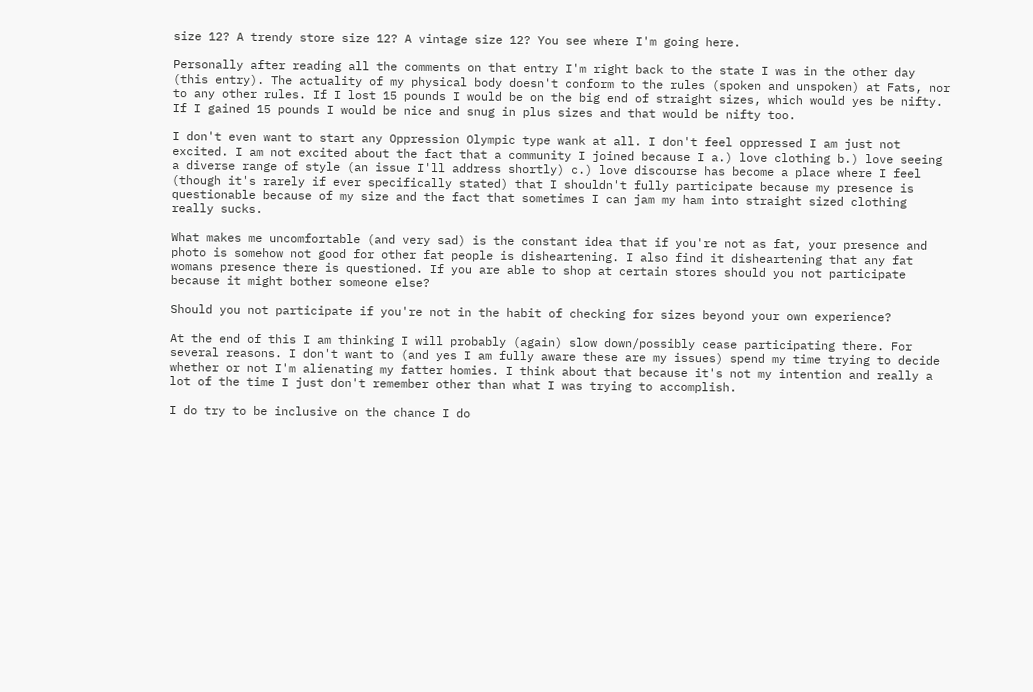size 12? A trendy store size 12? A vintage size 12? You see where I'm going here.

Personally after reading all the comments on that entry I'm right back to the state I was in the other day (this entry). The actuality of my physical body doesn't conform to the rules (spoken and unspoken) at Fats, nor to any other rules. If I lost 15 pounds I would be on the big end of straight sizes, which would yes be nifty. If I gained 15 pounds I would be nice and snug in plus sizes and that would be nifty too.

I don't even want to start any Oppression Olympic type wank at all. I don't feel oppressed I am just not excited. I am not excited about the fact that a community I joined because I a.) love clothing b.) love seeing a diverse range of style (an issue I'll address shortly) c.) love discourse has become a place where I feel (though it's rarely if ever specifically stated) that I shouldn't fully participate because my presence is questionable because of my size and the fact that sometimes I can jam my ham into straight sized clothing really sucks.

What makes me uncomfortable (and very sad) is the constant idea that if you're not as fat, your presence and photo is somehow not good for other fat people is disheartening. I also find it disheartening that any fat womans presence there is questioned. If you are able to shop at certain stores should you not participate because it might bother someone else?

Should you not participate if you're not in the habit of checking for sizes beyond your own experience?

At the end of this I am thinking I will probably (again) slow down/possibly cease participating there. For several reasons. I don't want to (and yes I am fully aware these are my issues) spend my time trying to decide whether or not I'm alienating my fatter homies. I think about that because it's not my intention and really a lot of the time I just don't remember other than what I was trying to accomplish.

I do try to be inclusive on the chance I do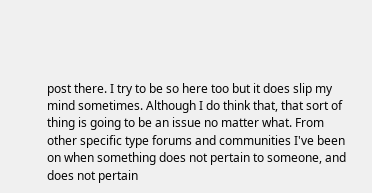post there. I try to be so here too but it does slip my mind sometimes. Although I do think that, that sort of thing is going to be an issue no matter what. From other specific type forums and communities I've been on when something does not pertain to someone, and does not pertain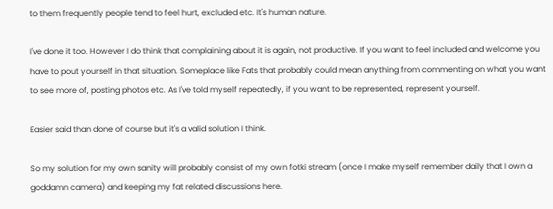to them frequently people tend to feel hurt, excluded etc. It's human nature.

I've done it too. However I do think that complaining about it is again, not productive. If you want to feel included and welcome you have to pout yourself in that situation. Someplace like Fats that probably could mean anything from commenting on what you want to see more of, posting photos etc. As I've told myself repeatedly, if you want to be represented, represent yourself.

Easier said than done of course but it's a valid solution I think.

So my solution for my own sanity will probably consist of my own fotki stream (once I make myself remember daily that I own a goddamn camera) and keeping my fat related discussions here.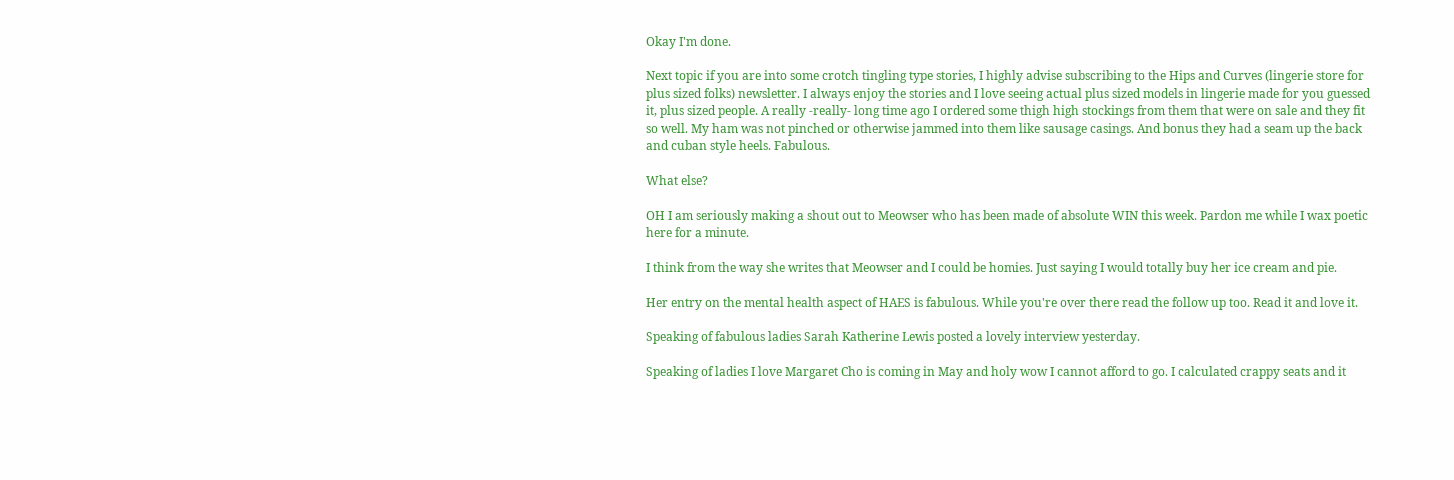Okay I'm done.

Next topic if you are into some crotch tingling type stories, I highly advise subscribing to the Hips and Curves (lingerie store for plus sized folks) newsletter. I always enjoy the stories and I love seeing actual plus sized models in lingerie made for you guessed it, plus sized people. A really -really- long time ago I ordered some thigh high stockings from them that were on sale and they fit so well. My ham was not pinched or otherwise jammed into them like sausage casings. And bonus they had a seam up the back and cuban style heels. Fabulous.

What else?

OH I am seriously making a shout out to Meowser who has been made of absolute WIN this week. Pardon me while I wax poetic here for a minute.

I think from the way she writes that Meowser and I could be homies. Just saying I would totally buy her ice cream and pie.

Her entry on the mental health aspect of HAES is fabulous. While you're over there read the follow up too. Read it and love it.

Speaking of fabulous ladies Sarah Katherine Lewis posted a lovely interview yesterday.

Speaking of ladies I love Margaret Cho is coming in May and holy wow I cannot afford to go. I calculated crappy seats and it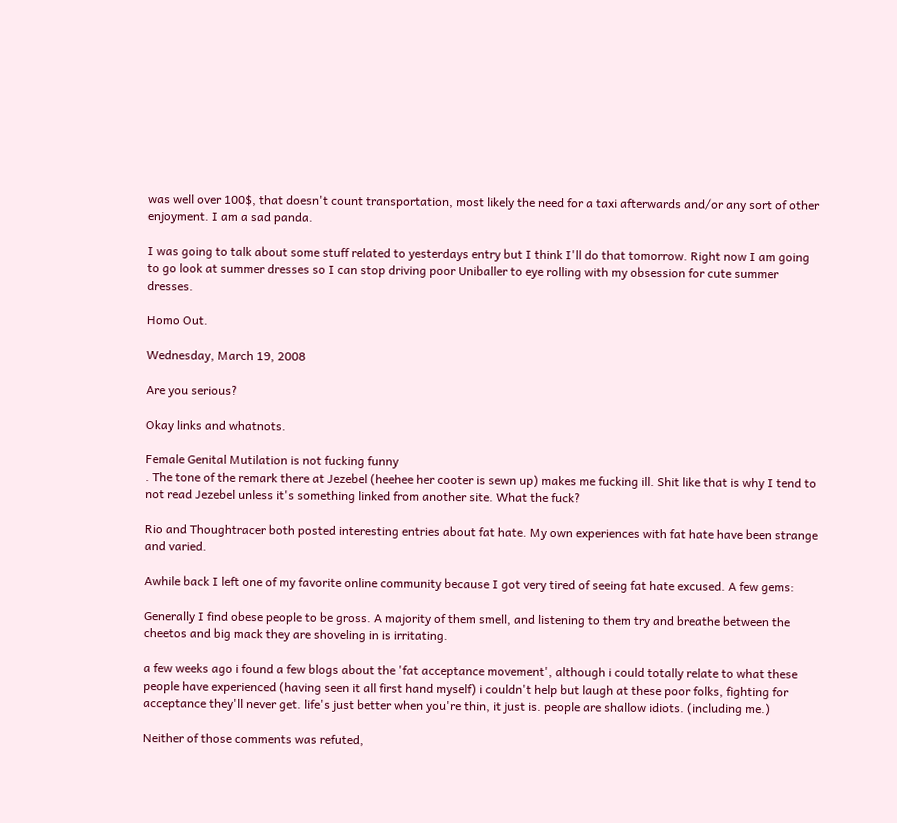was well over 100$, that doesn't count transportation, most likely the need for a taxi afterwards and/or any sort of other enjoyment. I am a sad panda.

I was going to talk about some stuff related to yesterdays entry but I think I'll do that tomorrow. Right now I am going to go look at summer dresses so I can stop driving poor Uniballer to eye rolling with my obsession for cute summer dresses.

Homo Out.

Wednesday, March 19, 2008

Are you serious?

Okay links and whatnots.

Female Genital Mutilation is not fucking funny
. The tone of the remark there at Jezebel (heehee her cooter is sewn up) makes me fucking ill. Shit like that is why I tend to not read Jezebel unless it's something linked from another site. What the fuck?

Rio and Thoughtracer both posted interesting entries about fat hate. My own experiences with fat hate have been strange and varied.

Awhile back I left one of my favorite online community because I got very tired of seeing fat hate excused. A few gems:

Generally I find obese people to be gross. A majority of them smell, and listening to them try and breathe between the cheetos and big mack they are shoveling in is irritating.

a few weeks ago i found a few blogs about the 'fat acceptance movement', although i could totally relate to what these people have experienced (having seen it all first hand myself) i couldn't help but laugh at these poor folks, fighting for acceptance they'll never get. life's just better when you're thin, it just is. people are shallow idiots. (including me.)

Neither of those comments was refuted,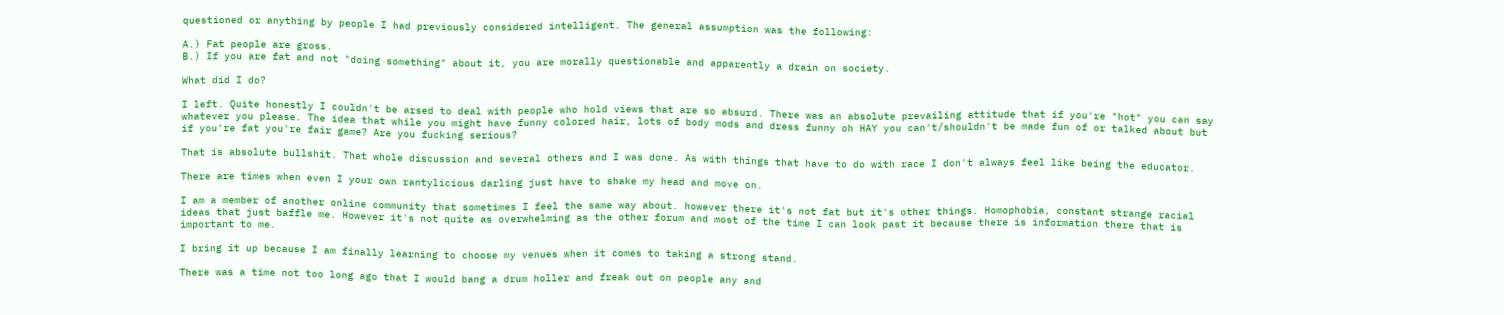questioned or anything by people I had previously considered intelligent. The general assumption was the following:

A.) Fat people are gross.
B.) If you are fat and not "doing something" about it, you are morally questionable and apparently a drain on society.

What did I do?

I left. Quite honestly I couldn't be arsed to deal with people who hold views that are so absurd. There was an absolute prevailing attitude that if you're "hot" you can say whatever you please. The idea that while you might have funny colored hair, lots of body mods and dress funny oh HAY you can't/shouldn't be made fun of or talked about but if you're fat you're fair game? Are you fucking serious?

That is absolute bullshit. That whole discussion and several others and I was done. As with things that have to do with race I don't always feel like being the educator.

There are times when even I your own rantylicious darling just have to shake my head and move on.

I am a member of another online community that sometimes I feel the same way about. however there it's not fat but it's other things. Homophobia, constant strange racial ideas that just baffle me. However it's not quite as overwhelming as the other forum and most of the time I can look past it because there is information there that is important to me.

I bring it up because I am finally learning to choose my venues when it comes to taking a strong stand.

There was a time not too long ago that I would bang a drum holler and freak out on people any and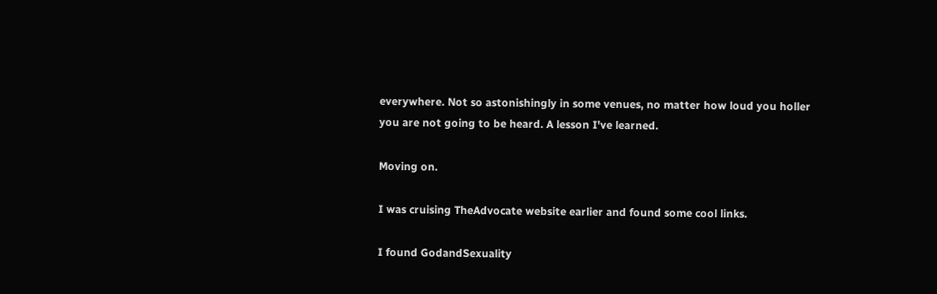everywhere. Not so astonishingly in some venues, no matter how loud you holler you are not going to be heard. A lesson I've learned.

Moving on.

I was cruising TheAdvocate website earlier and found some cool links.

I found GodandSexuality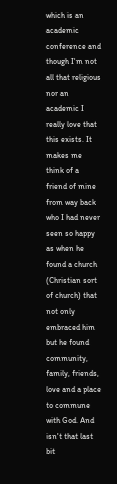which is an academic conference and though I'm not all that religious nor an academic I really love that this exists. It makes me think of a friend of mine from way back who I had never seen so happy as when he found a church (Christian sort of church) that not only embraced him but he found community, family, friends, love and a place to commune with God. And isn't that last bit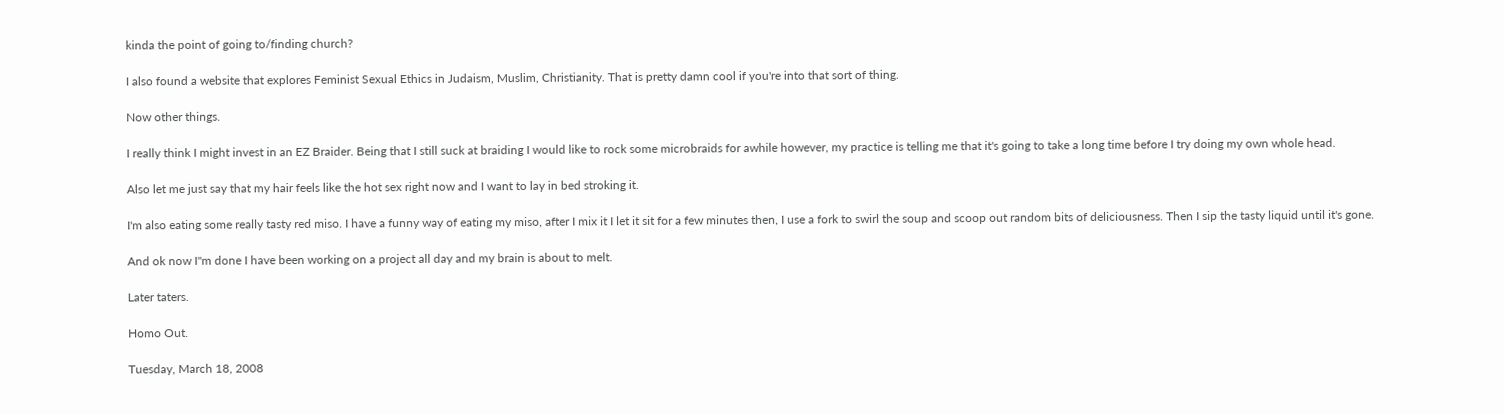kinda the point of going to/finding church?

I also found a website that explores Feminist Sexual Ethics in Judaism, Muslim, Christianity. That is pretty damn cool if you're into that sort of thing.

Now other things.

I really think I might invest in an EZ Braider. Being that I still suck at braiding I would like to rock some microbraids for awhile however, my practice is telling me that it's going to take a long time before I try doing my own whole head.

Also let me just say that my hair feels like the hot sex right now and I want to lay in bed stroking it.

I'm also eating some really tasty red miso. I have a funny way of eating my miso, after I mix it I let it sit for a few minutes then, I use a fork to swirl the soup and scoop out random bits of deliciousness. Then I sip the tasty liquid until it's gone.

And ok now I"m done I have been working on a project all day and my brain is about to melt.

Later taters.

Homo Out.

Tuesday, March 18, 2008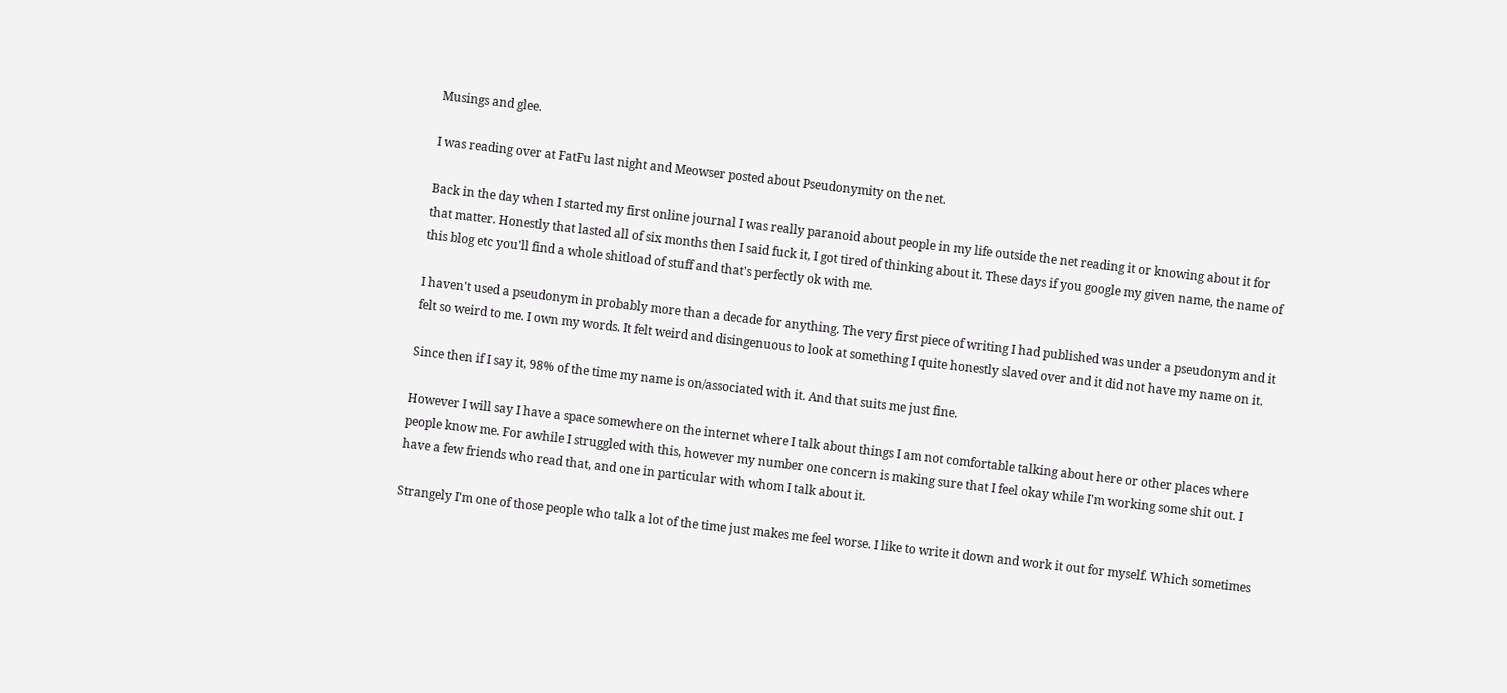Musings and glee.

I was reading over at FatFu last night and Meowser posted about Pseudonymity on the net.

Back in the day when I started my first online journal I was really paranoid about people in my life outside the net reading it or knowing about it for that matter. Honestly that lasted all of six months then I said fuck it, I got tired of thinking about it. These days if you google my given name, the name of this blog etc you'll find a whole shitload of stuff and that's perfectly ok with me.

I haven't used a pseudonym in probably more than a decade for anything. The very first piece of writing I had published was under a pseudonym and it felt so weird to me. I own my words. It felt weird and disingenuous to look at something I quite honestly slaved over and it did not have my name on it.

Since then if I say it, 98% of the time my name is on/associated with it. And that suits me just fine.

However I will say I have a space somewhere on the internet where I talk about things I am not comfortable talking about here or other places where people know me. For awhile I struggled with this, however my number one concern is making sure that I feel okay while I'm working some shit out. I have a few friends who read that, and one in particular with whom I talk about it.

Strangely I'm one of those people who talk a lot of the time just makes me feel worse. I like to write it down and work it out for myself. Which sometimes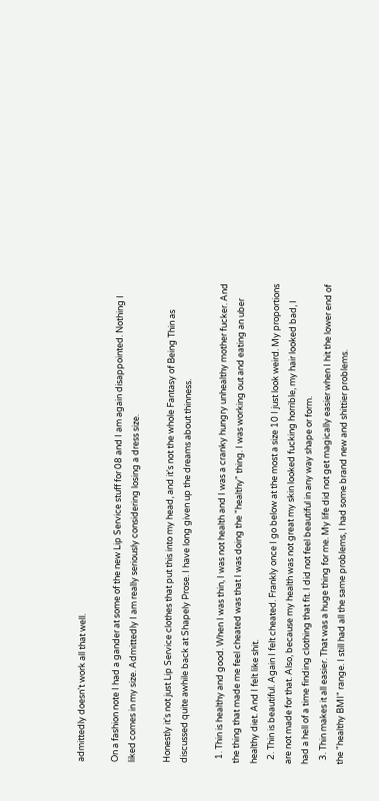admittedly doesn't work all that well.

On a fashion note I had a gander at some of the new Lip Service stuff for 08 and I am again disappointed. Nothing I liked comes in my size. Admittedly I am really seriously considering losing a dress size.

Honestly it's not just Lip Service clothes that put this into my head, and it's not the whole Fantasy of Being Thin as discussed quite awhile back at Shapely Prose. I have long given up the dreams about thinness.

  1. Thin is healthy and good. When I was thin, I was not health and I was a cranky hungry unhealthy mother fucker. And the thing that made me feel cheated was that I was doing the "healthy" thing. I was working out and eating an uber healthy diet. And I felt like shit.
  2. Thin is beautiful. Again I felt cheated. Frankly once I go below at the most a size 10 I just look weird. My proportions are not made for that. Also, because my health was not great my skin looked fucking horrible, my hair looked bad, I had a hell of a time finding clothing that fit. I did not feel beautiful in any way shape or form.
  3. Thin makes it all easier. That was a huge thing for me. My life did not get magically easier when I hit the lower end of the "healthy BMI" range. I still had all the same problems, I had some brand new and shittier problems.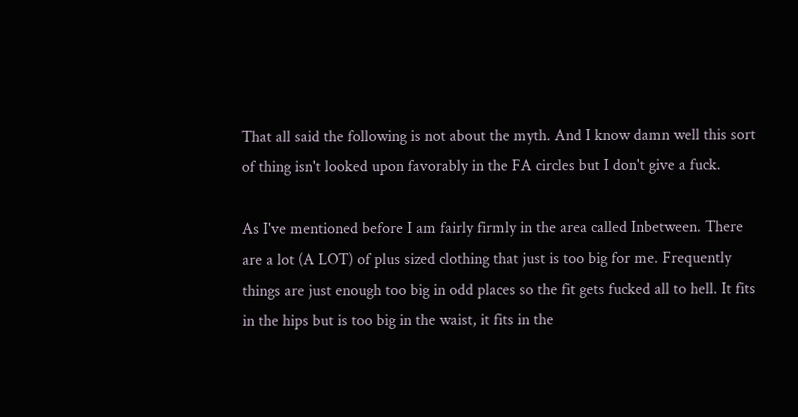That all said the following is not about the myth. And I know damn well this sort of thing isn't looked upon favorably in the FA circles but I don't give a fuck.

As I've mentioned before I am fairly firmly in the area called Inbetween. There are a lot (A LOT) of plus sized clothing that just is too big for me. Frequently things are just enough too big in odd places so the fit gets fucked all to hell. It fits in the hips but is too big in the waist, it fits in the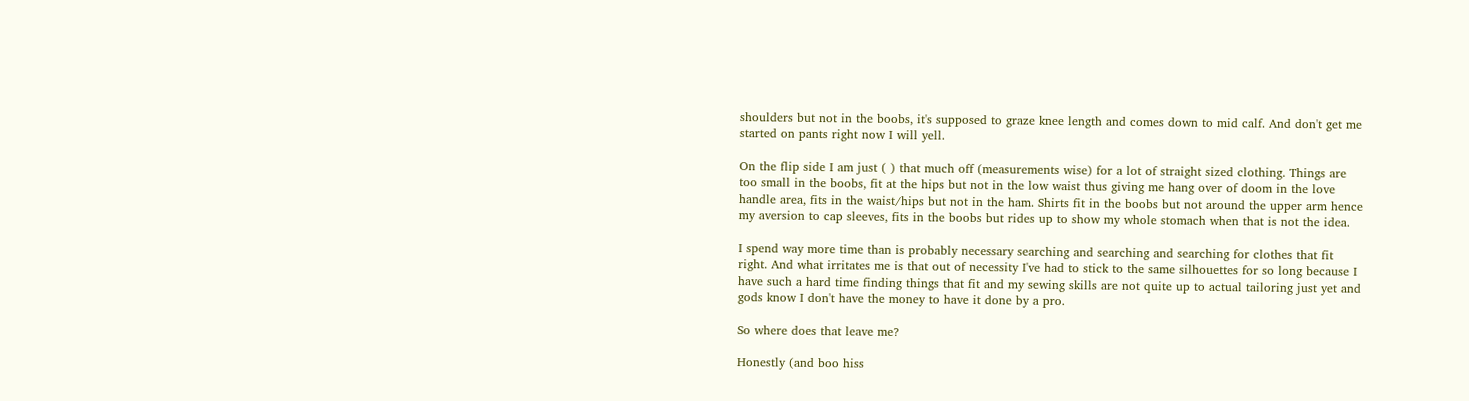shoulders but not in the boobs, it's supposed to graze knee length and comes down to mid calf. And don't get me started on pants right now I will yell.

On the flip side I am just ( ) that much off (measurements wise) for a lot of straight sized clothing. Things are too small in the boobs, fit at the hips but not in the low waist thus giving me hang over of doom in the love handle area, fits in the waist/hips but not in the ham. Shirts fit in the boobs but not around the upper arm hence my aversion to cap sleeves, fits in the boobs but rides up to show my whole stomach when that is not the idea.

I spend way more time than is probably necessary searching and searching and searching for clothes that fit right. And what irritates me is that out of necessity I've had to stick to the same silhouettes for so long because I have such a hard time finding things that fit and my sewing skills are not quite up to actual tailoring just yet and gods know I don't have the money to have it done by a pro.

So where does that leave me?

Honestly (and boo hiss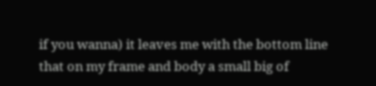if you wanna) it leaves me with the bottom line that on my frame and body a small big of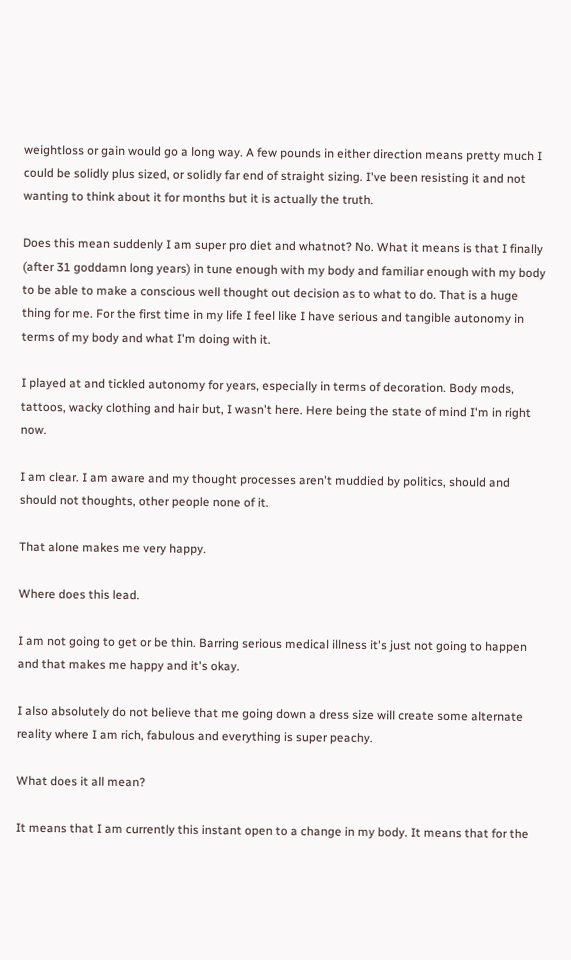weightloss or gain would go a long way. A few pounds in either direction means pretty much I could be solidly plus sized, or solidly far end of straight sizing. I've been resisting it and not wanting to think about it for months but it is actually the truth.

Does this mean suddenly I am super pro diet and whatnot? No. What it means is that I finally (after 31 goddamn long years) in tune enough with my body and familiar enough with my body to be able to make a conscious well thought out decision as to what to do. That is a huge thing for me. For the first time in my life I feel like I have serious and tangible autonomy in terms of my body and what I'm doing with it.

I played at and tickled autonomy for years, especially in terms of decoration. Body mods, tattoos, wacky clothing and hair but, I wasn't here. Here being the state of mind I'm in right now.

I am clear. I am aware and my thought processes aren't muddied by politics, should and should not thoughts, other people none of it.

That alone makes me very happy.

Where does this lead.

I am not going to get or be thin. Barring serious medical illness it's just not going to happen and that makes me happy and it's okay.

I also absolutely do not believe that me going down a dress size will create some alternate reality where I am rich, fabulous and everything is super peachy.

What does it all mean?

It means that I am currently this instant open to a change in my body. It means that for the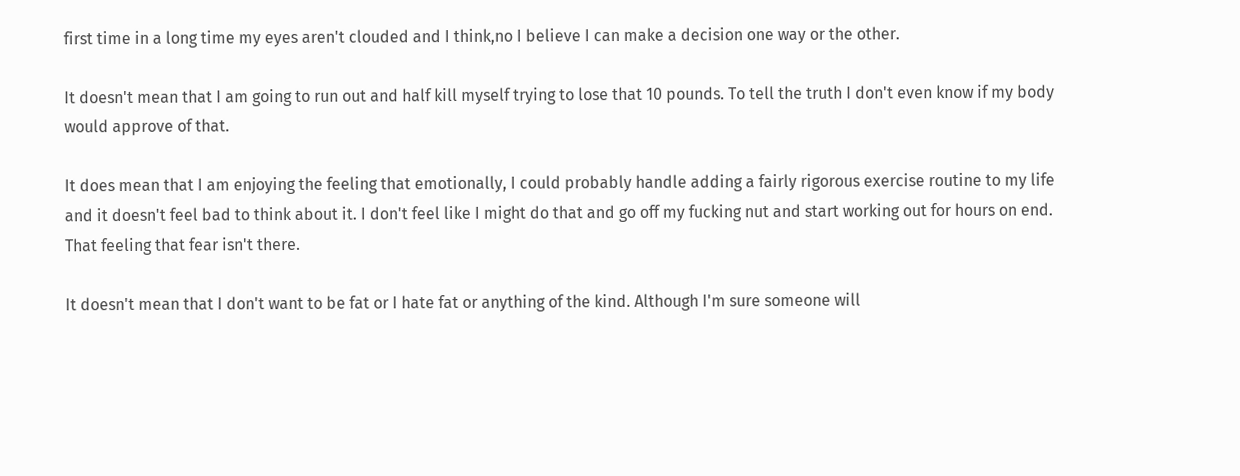first time in a long time my eyes aren't clouded and I think,no I believe I can make a decision one way or the other.

It doesn't mean that I am going to run out and half kill myself trying to lose that 10 pounds. To tell the truth I don't even know if my body would approve of that.

It does mean that I am enjoying the feeling that emotionally, I could probably handle adding a fairly rigorous exercise routine to my life and it doesn't feel bad to think about it. I don't feel like I might do that and go off my fucking nut and start working out for hours on end. That feeling that fear isn't there.

It doesn't mean that I don't want to be fat or I hate fat or anything of the kind. Although I'm sure someone will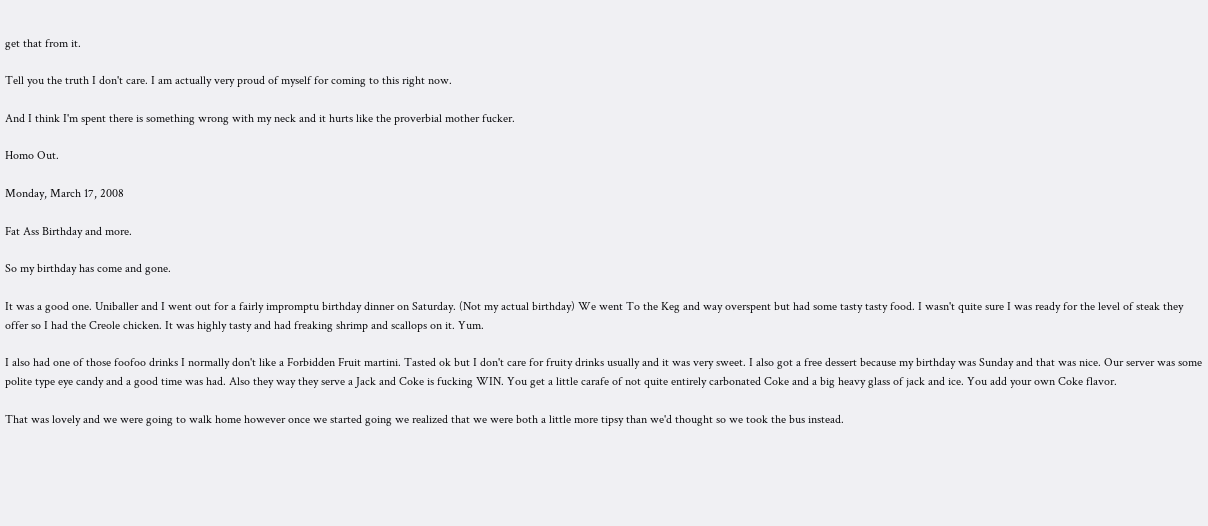get that from it.

Tell you the truth I don't care. I am actually very proud of myself for coming to this right now.

And I think I'm spent there is something wrong with my neck and it hurts like the proverbial mother fucker.

Homo Out.

Monday, March 17, 2008

Fat Ass Birthday and more.

So my birthday has come and gone.

It was a good one. Uniballer and I went out for a fairly impromptu birthday dinner on Saturday. (Not my actual birthday) We went To the Keg and way overspent but had some tasty tasty food. I wasn't quite sure I was ready for the level of steak they offer so I had the Creole chicken. It was highly tasty and had freaking shrimp and scallops on it. Yum.

I also had one of those foofoo drinks I normally don't like a Forbidden Fruit martini. Tasted ok but I don't care for fruity drinks usually and it was very sweet. I also got a free dessert because my birthday was Sunday and that was nice. Our server was some polite type eye candy and a good time was had. Also they way they serve a Jack and Coke is fucking WIN. You get a little carafe of not quite entirely carbonated Coke and a big heavy glass of jack and ice. You add your own Coke flavor.

That was lovely and we were going to walk home however once we started going we realized that we were both a little more tipsy than we'd thought so we took the bus instead.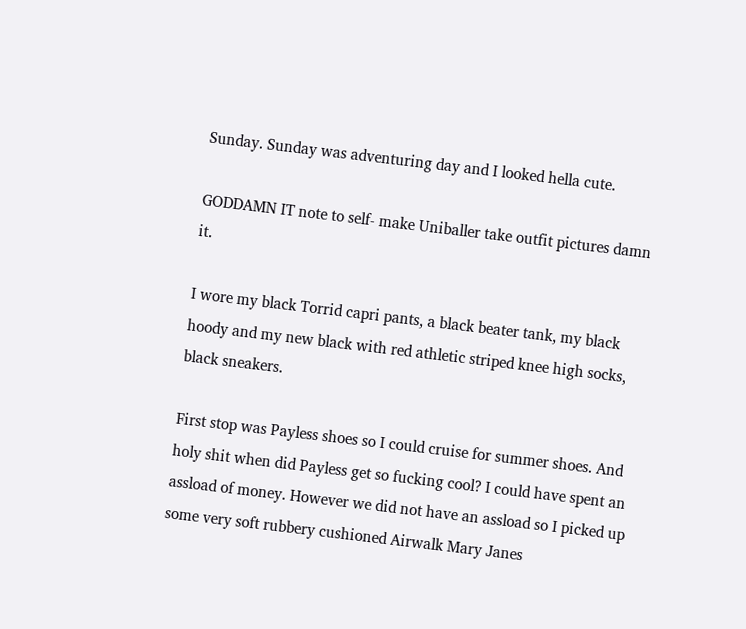Sunday. Sunday was adventuring day and I looked hella cute.

GODDAMN IT note to self- make Uniballer take outfit pictures damn it.

I wore my black Torrid capri pants, a black beater tank, my black hoody and my new black with red athletic striped knee high socks, black sneakers.

First stop was Payless shoes so I could cruise for summer shoes. And holy shit when did Payless get so fucking cool? I could have spent an assload of money. However we did not have an assload so I picked up some very soft rubbery cushioned Airwalk Mary Janes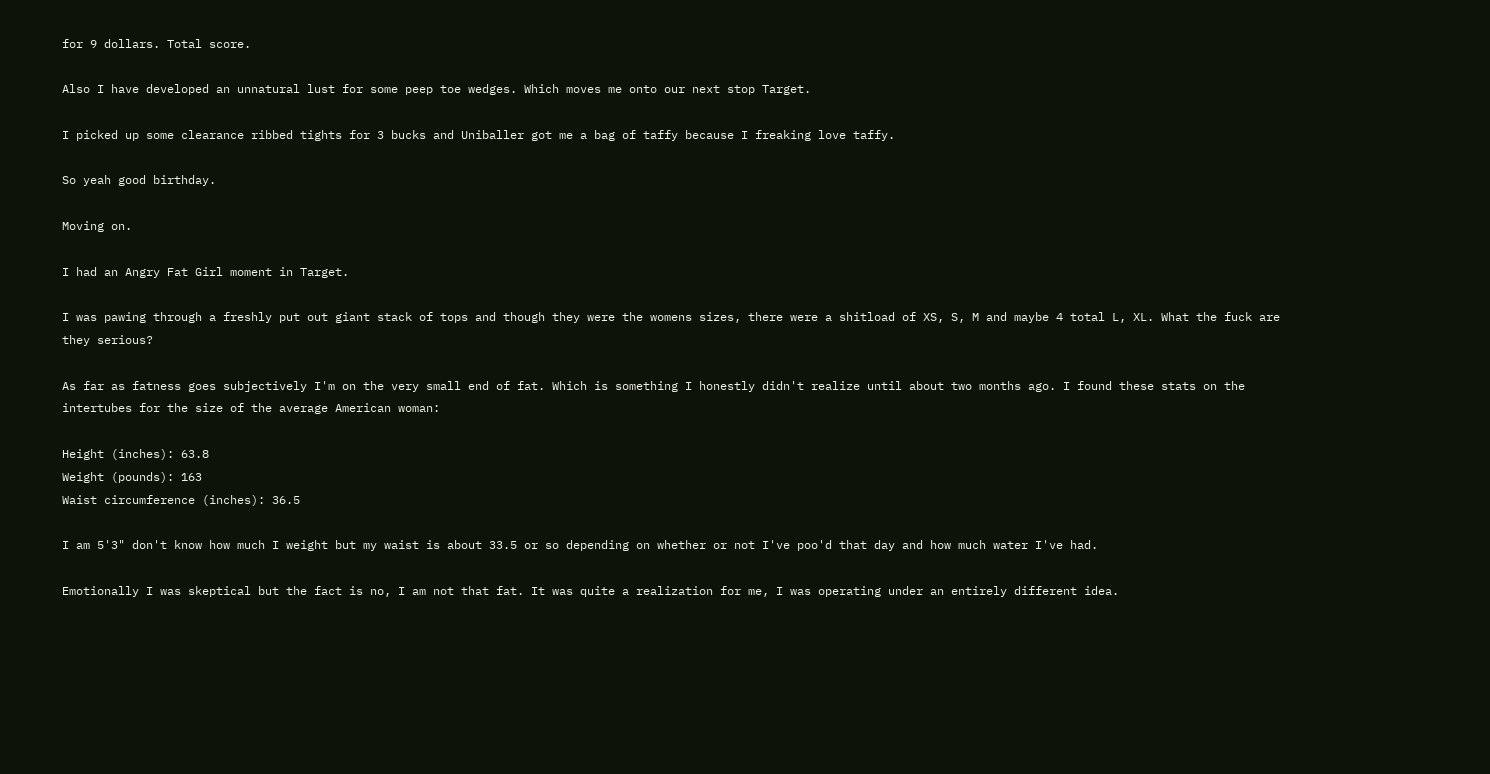for 9 dollars. Total score.

Also I have developed an unnatural lust for some peep toe wedges. Which moves me onto our next stop Target.

I picked up some clearance ribbed tights for 3 bucks and Uniballer got me a bag of taffy because I freaking love taffy.

So yeah good birthday.

Moving on.

I had an Angry Fat Girl moment in Target.

I was pawing through a freshly put out giant stack of tops and though they were the womens sizes, there were a shitload of XS, S, M and maybe 4 total L, XL. What the fuck are they serious?

As far as fatness goes subjectively I'm on the very small end of fat. Which is something I honestly didn't realize until about two months ago. I found these stats on the intertubes for the size of the average American woman:

Height (inches): 63.8
Weight (pounds): 163
Waist circumference (inches): 36.5

I am 5'3" don't know how much I weight but my waist is about 33.5 or so depending on whether or not I've poo'd that day and how much water I've had.

Emotionally I was skeptical but the fact is no, I am not that fat. It was quite a realization for me, I was operating under an entirely different idea.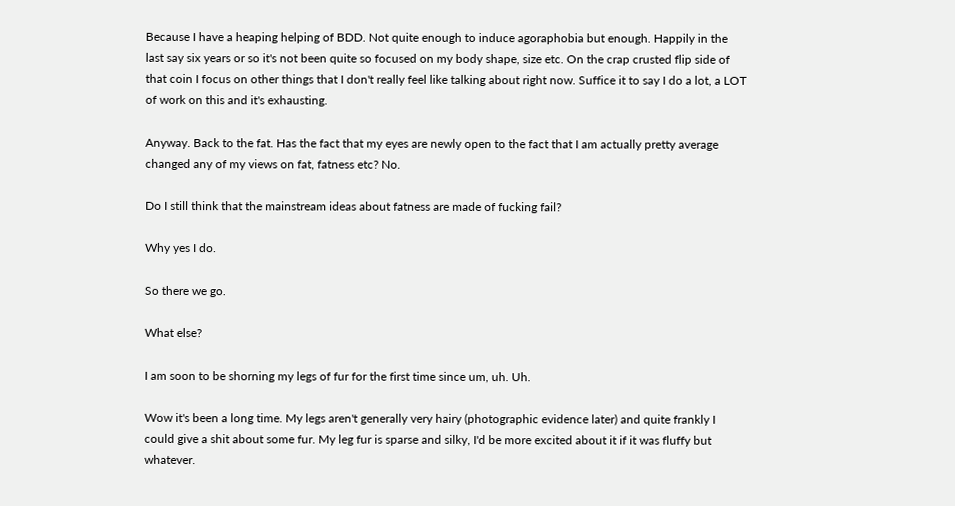Because I have a heaping helping of BDD. Not quite enough to induce agoraphobia but enough. Happily in the last say six years or so it's not been quite so focused on my body shape, size etc. On the crap crusted flip side of that coin I focus on other things that I don't really feel like talking about right now. Suffice it to say I do a lot, a LOT of work on this and it's exhausting.

Anyway. Back to the fat. Has the fact that my eyes are newly open to the fact that I am actually pretty average changed any of my views on fat, fatness etc? No.

Do I still think that the mainstream ideas about fatness are made of fucking fail?

Why yes I do.

So there we go.

What else?

I am soon to be shorning my legs of fur for the first time since um, uh. Uh.

Wow it's been a long time. My legs aren't generally very hairy (photographic evidence later) and quite frankly I could give a shit about some fur. My leg fur is sparse and silky, I'd be more excited about it if it was fluffy but whatever.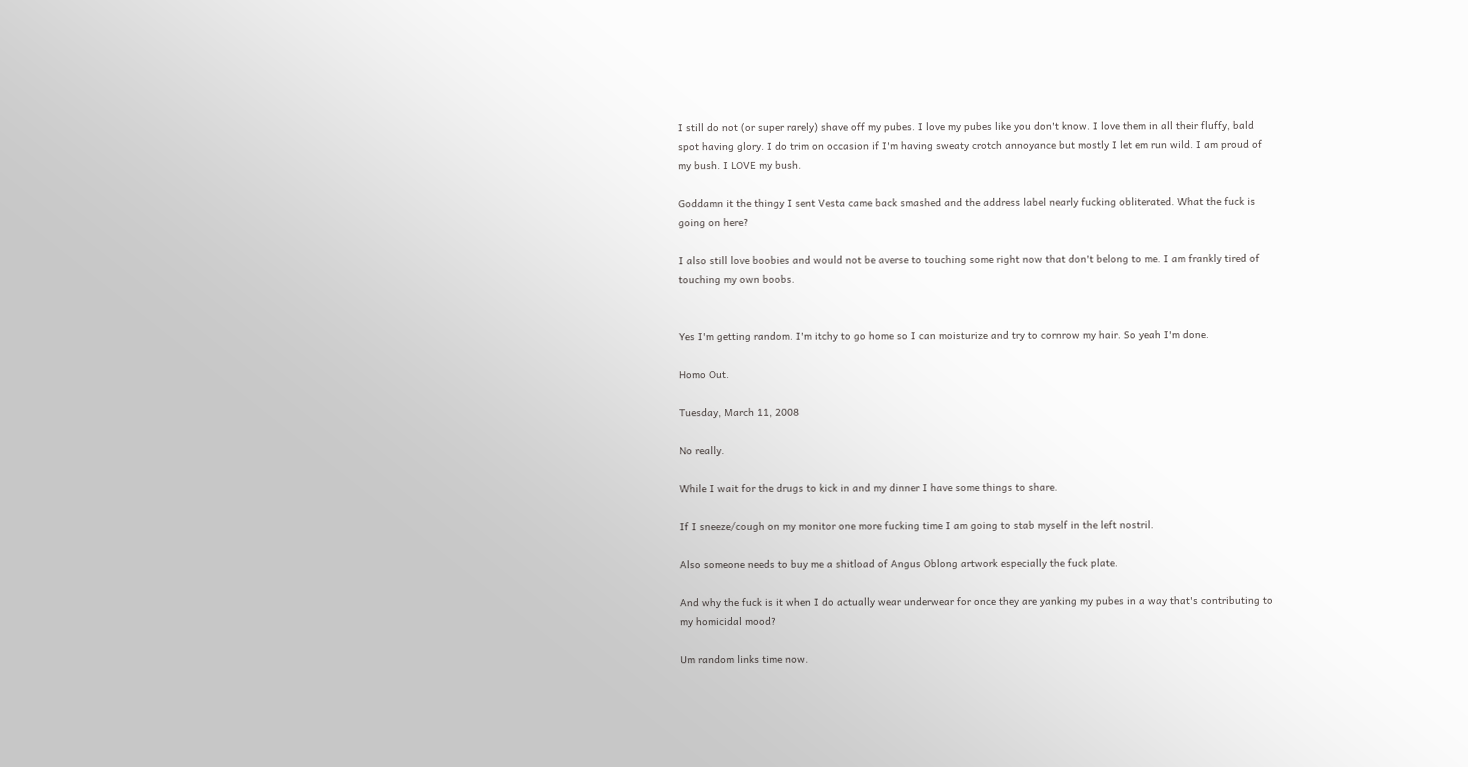I still do not (or super rarely) shave off my pubes. I love my pubes like you don't know. I love them in all their fluffy, bald spot having glory. I do trim on occasion if I'm having sweaty crotch annoyance but mostly I let em run wild. I am proud of my bush. I LOVE my bush.

Goddamn it the thingy I sent Vesta came back smashed and the address label nearly fucking obliterated. What the fuck is going on here?

I also still love boobies and would not be averse to touching some right now that don't belong to me. I am frankly tired of touching my own boobs.


Yes I'm getting random. I'm itchy to go home so I can moisturize and try to cornrow my hair. So yeah I'm done.

Homo Out.

Tuesday, March 11, 2008

No really.

While I wait for the drugs to kick in and my dinner I have some things to share.

If I sneeze/cough on my monitor one more fucking time I am going to stab myself in the left nostril.

Also someone needs to buy me a shitload of Angus Oblong artwork especially the fuck plate.

And why the fuck is it when I do actually wear underwear for once they are yanking my pubes in a way that's contributing to my homicidal mood?

Um random links time now.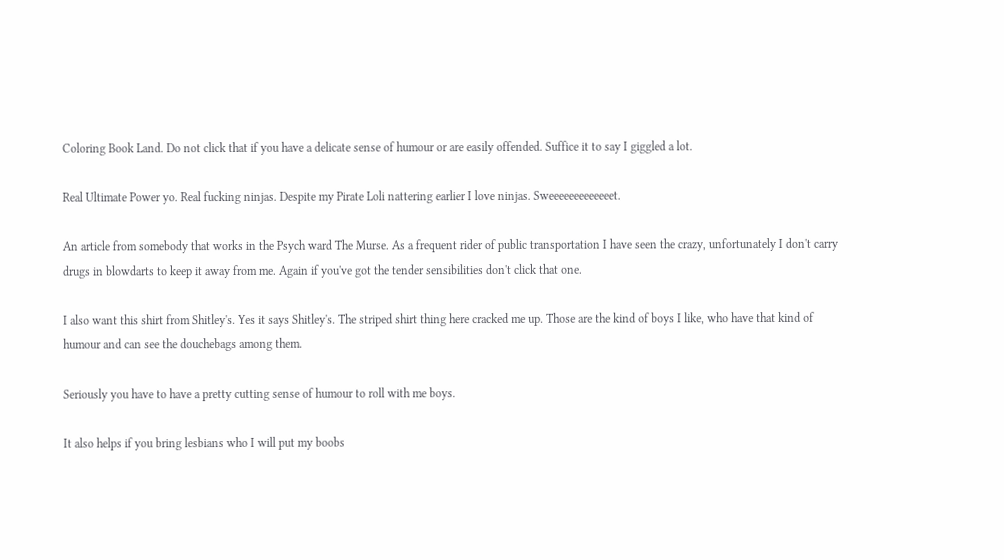Coloring Book Land. Do not click that if you have a delicate sense of humour or are easily offended. Suffice it to say I giggled a lot.

Real Ultimate Power yo. Real fucking ninjas. Despite my Pirate Loli nattering earlier I love ninjas. Sweeeeeeeeeeeeet.

An article from somebody that works in the Psych ward The Murse. As a frequent rider of public transportation I have seen the crazy, unfortunately I don't carry drugs in blowdarts to keep it away from me. Again if you've got the tender sensibilities don't click that one.

I also want this shirt from Shitley's. Yes it says Shitley's. The striped shirt thing here cracked me up. Those are the kind of boys I like, who have that kind of humour and can see the douchebags among them.

Seriously you have to have a pretty cutting sense of humour to roll with me boys.

It also helps if you bring lesbians who I will put my boobs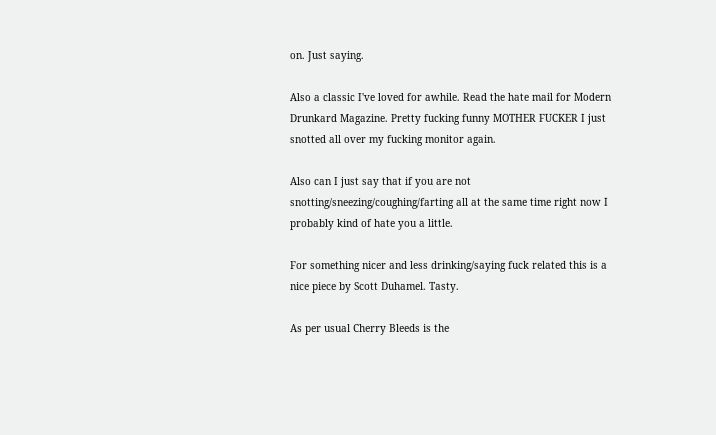on. Just saying.

Also a classic I've loved for awhile. Read the hate mail for Modern Drunkard Magazine. Pretty fucking funny MOTHER FUCKER I just snotted all over my fucking monitor again.

Also can I just say that if you are not snotting/sneezing/coughing/farting all at the same time right now I probably kind of hate you a little.

For something nicer and less drinking/saying fuck related this is a nice piece by Scott Duhamel. Tasty.

As per usual Cherry Bleeds is the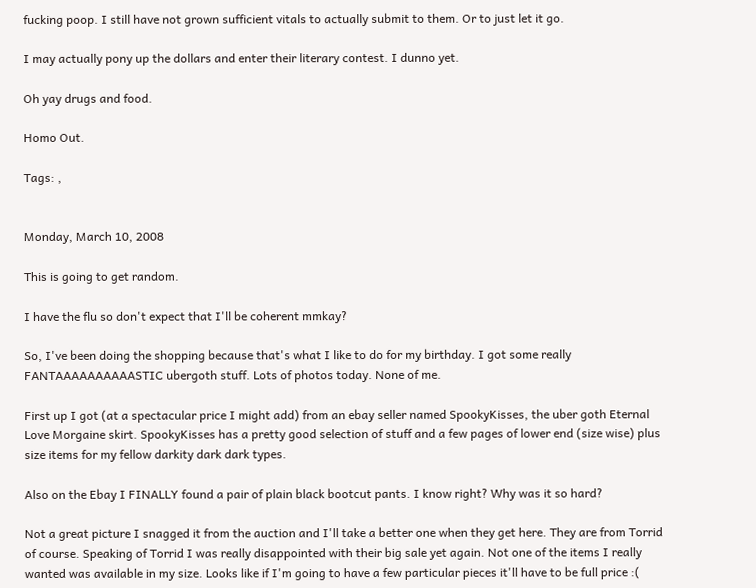fucking poop. I still have not grown sufficient vitals to actually submit to them. Or to just let it go.

I may actually pony up the dollars and enter their literary contest. I dunno yet.

Oh yay drugs and food.

Homo Out.

Tags: ,


Monday, March 10, 2008

This is going to get random.

I have the flu so don't expect that I'll be coherent mmkay?

So, I've been doing the shopping because that's what I like to do for my birthday. I got some really FANTAAAAAAAAAASTIC ubergoth stuff. Lots of photos today. None of me.

First up I got (at a spectacular price I might add) from an ebay seller named SpookyKisses, the uber goth Eternal Love Morgaine skirt. SpookyKisses has a pretty good selection of stuff and a few pages of lower end (size wise) plus size items for my fellow darkity dark dark types.

Also on the Ebay I FINALLY found a pair of plain black bootcut pants. I know right? Why was it so hard?

Not a great picture I snagged it from the auction and I'll take a better one when they get here. They are from Torrid of course. Speaking of Torrid I was really disappointed with their big sale yet again. Not one of the items I really wanted was available in my size. Looks like if I'm going to have a few particular pieces it'll have to be full price :(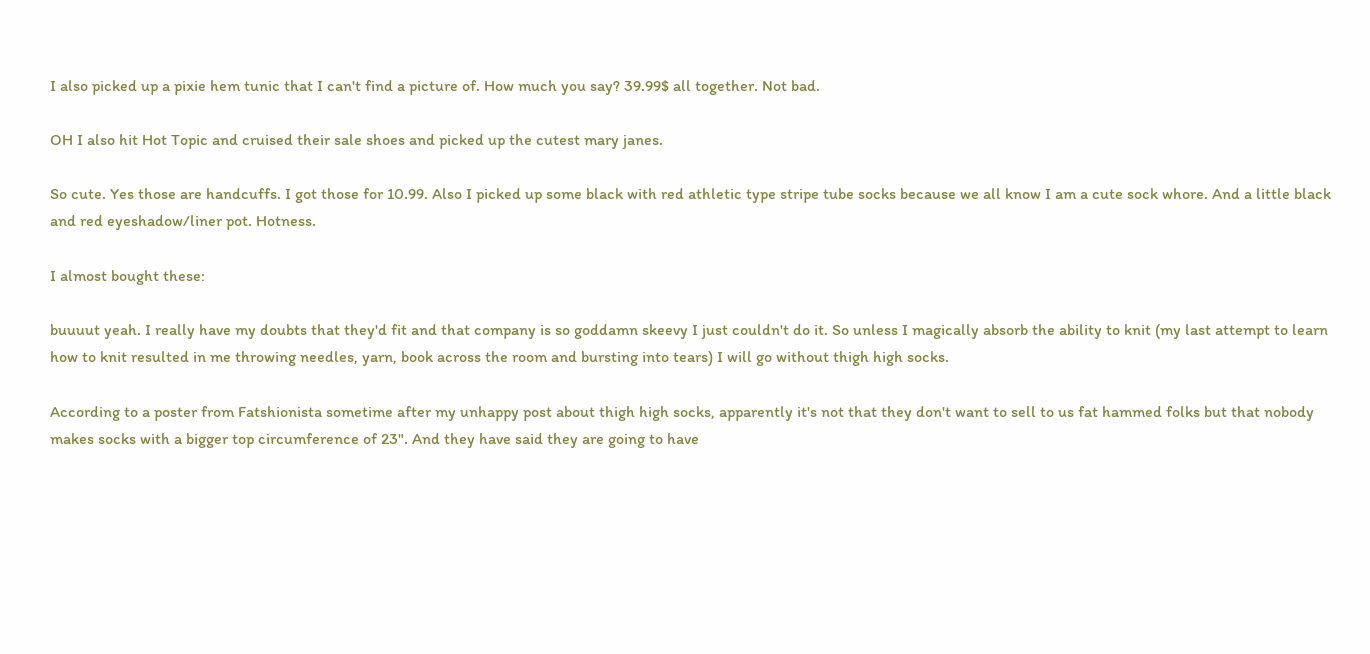I also picked up a pixie hem tunic that I can't find a picture of. How much you say? 39.99$ all together. Not bad.

OH I also hit Hot Topic and cruised their sale shoes and picked up the cutest mary janes.

So cute. Yes those are handcuffs. I got those for 10.99. Also I picked up some black with red athletic type stripe tube socks because we all know I am a cute sock whore. And a little black and red eyeshadow/liner pot. Hotness.

I almost bought these:

buuuut yeah. I really have my doubts that they'd fit and that company is so goddamn skeevy I just couldn't do it. So unless I magically absorb the ability to knit (my last attempt to learn how to knit resulted in me throwing needles, yarn, book across the room and bursting into tears) I will go without thigh high socks.

According to a poster from Fatshionista sometime after my unhappy post about thigh high socks, apparently it's not that they don't want to sell to us fat hammed folks but that nobody makes socks with a bigger top circumference of 23". And they have said they are going to have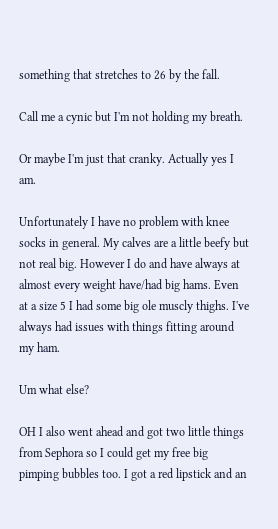something that stretches to 26 by the fall.

Call me a cynic but I'm not holding my breath.

Or maybe I'm just that cranky. Actually yes I am.

Unfortunately I have no problem with knee socks in general. My calves are a little beefy but not real big. However I do and have always at almost every weight have/had big hams. Even at a size 5 I had some big ole muscly thighs. I've always had issues with things fitting around my ham.

Um what else?

OH I also went ahead and got two little things from Sephora so I could get my free big pimping bubbles too. I got a red lipstick and an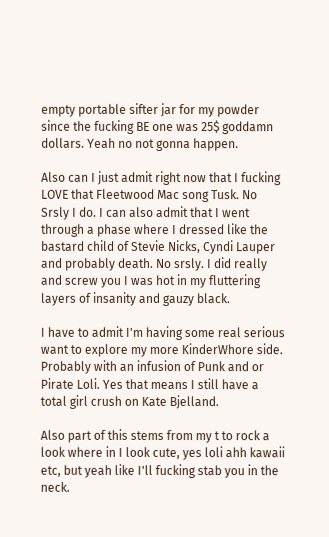empty portable sifter jar for my powder since the fucking BE one was 25$ goddamn dollars. Yeah no not gonna happen.

Also can I just admit right now that I fucking LOVE that Fleetwood Mac song Tusk. No Srsly I do. I can also admit that I went through a phase where I dressed like the bastard child of Stevie Nicks, Cyndi Lauper and probably death. No srsly. I did really and screw you I was hot in my fluttering layers of insanity and gauzy black.

I have to admit I'm having some real serious want to explore my more KinderWhore side. Probably with an infusion of Punk and or Pirate Loli. Yes that means I still have a total girl crush on Kate Bjelland.

Also part of this stems from my t to rock a look where in I look cute, yes loli ahh kawaii etc, but yeah like I'll fucking stab you in the neck.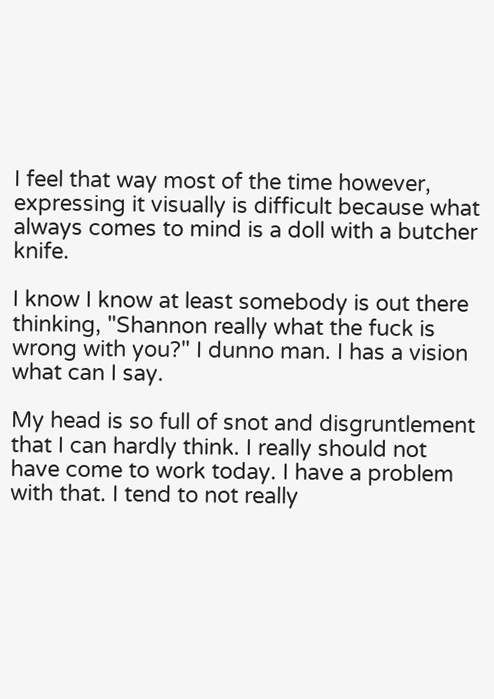I feel that way most of the time however, expressing it visually is difficult because what always comes to mind is a doll with a butcher knife.

I know I know at least somebody is out there thinking, "Shannon really what the fuck is wrong with you?" I dunno man. I has a vision what can I say.

My head is so full of snot and disgruntlement that I can hardly think. I really should not have come to work today. I have a problem with that. I tend to not really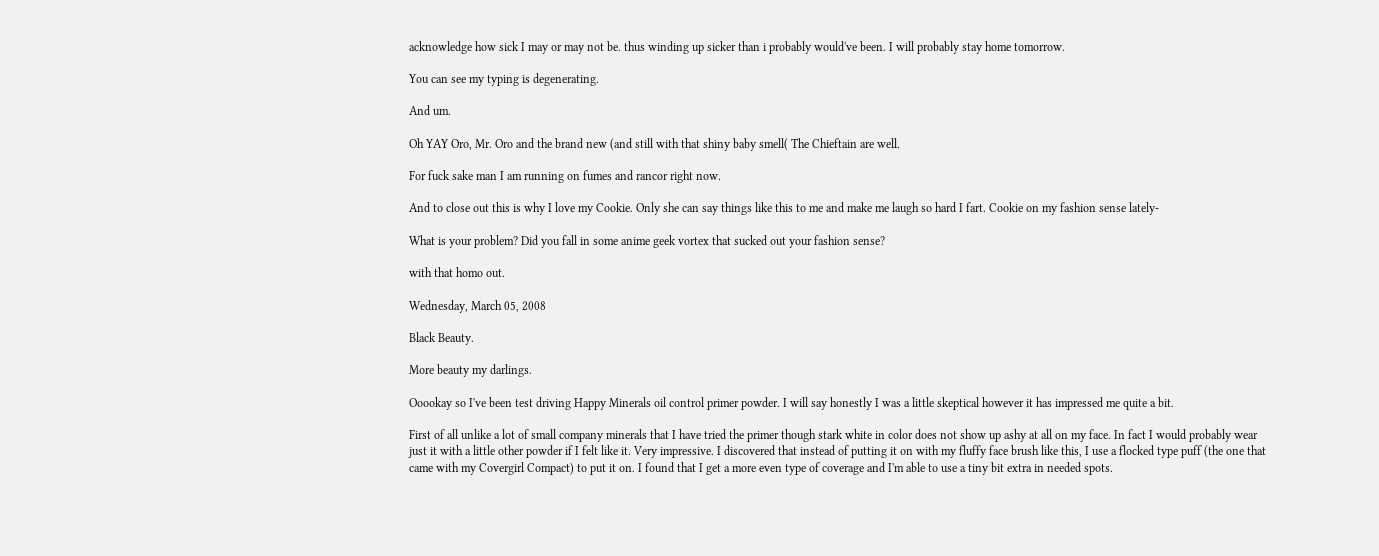acknowledge how sick I may or may not be. thus winding up sicker than i probably would've been. I will probably stay home tomorrow.

You can see my typing is degenerating.

And um.

Oh YAY Oro, Mr. Oro and the brand new (and still with that shiny baby smell( The Chieftain are well.

For fuck sake man I am running on fumes and rancor right now.

And to close out this is why I love my Cookie. Only she can say things like this to me and make me laugh so hard I fart. Cookie on my fashion sense lately-

What is your problem? Did you fall in some anime geek vortex that sucked out your fashion sense?

with that homo out.

Wednesday, March 05, 2008

Black Beauty.

More beauty my darlings.

Ooookay so I've been test driving Happy Minerals oil control primer powder. I will say honestly I was a little skeptical however it has impressed me quite a bit.

First of all unlike a lot of small company minerals that I have tried the primer though stark white in color does not show up ashy at all on my face. In fact I would probably wear just it with a little other powder if I felt like it. Very impressive. I discovered that instead of putting it on with my fluffy face brush like this, I use a flocked type puff (the one that came with my Covergirl Compact) to put it on. I found that I get a more even type of coverage and I'm able to use a tiny bit extra in needed spots.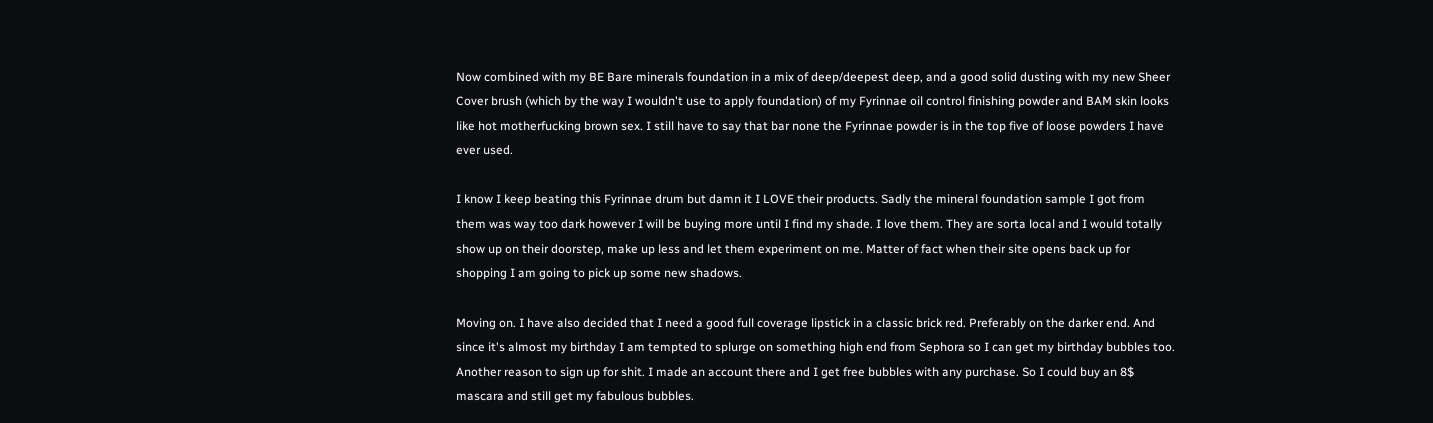Now combined with my BE Bare minerals foundation in a mix of deep/deepest deep, and a good solid dusting with my new Sheer Cover brush (which by the way I wouldn't use to apply foundation) of my Fyrinnae oil control finishing powder and BAM skin looks like hot motherfucking brown sex. I still have to say that bar none the Fyrinnae powder is in the top five of loose powders I have ever used.

I know I keep beating this Fyrinnae drum but damn it I LOVE their products. Sadly the mineral foundation sample I got from them was way too dark however I will be buying more until I find my shade. I love them. They are sorta local and I would totally show up on their doorstep, make up less and let them experiment on me. Matter of fact when their site opens back up for shopping I am going to pick up some new shadows.

Moving on. I have also decided that I need a good full coverage lipstick in a classic brick red. Preferably on the darker end. And since it's almost my birthday I am tempted to splurge on something high end from Sephora so I can get my birthday bubbles too. Another reason to sign up for shit. I made an account there and I get free bubbles with any purchase. So I could buy an 8$ mascara and still get my fabulous bubbles.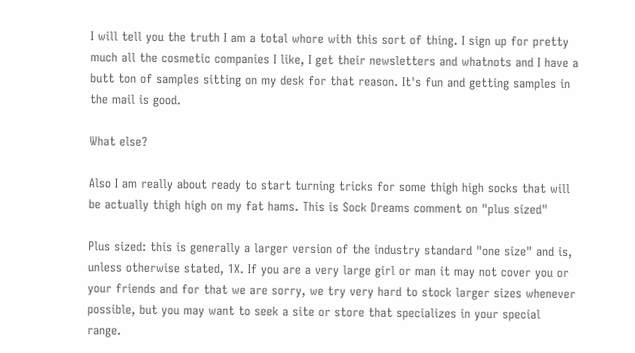I will tell you the truth I am a total whore with this sort of thing. I sign up for pretty much all the cosmetic companies I like, I get their newsletters and whatnots and I have a butt ton of samples sitting on my desk for that reason. It's fun and getting samples in the mail is good.

What else?

Also I am really about ready to start turning tricks for some thigh high socks that will be actually thigh high on my fat hams. This is Sock Dreams comment on "plus sized"

Plus sized: this is generally a larger version of the industry standard "one size" and is, unless otherwise stated, 1X. If you are a very large girl or man it may not cover you or your friends and for that we are sorry, we try very hard to stock larger sizes whenever possible, but you may want to seek a site or store that specializes in your special range.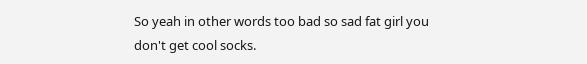So yeah in other words too bad so sad fat girl you don't get cool socks.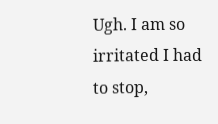Ugh. I am so irritated I had to stop,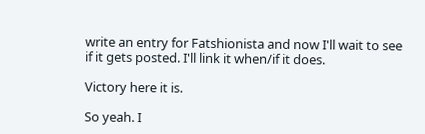write an entry for Fatshionista and now I'll wait to see if it gets posted. I'll link it when/if it does.

Victory here it is.

So yeah. I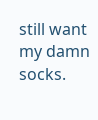still want my damn socks.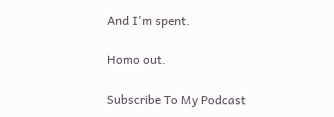And I'm spent.

Homo out.

Subscribe To My Podcast